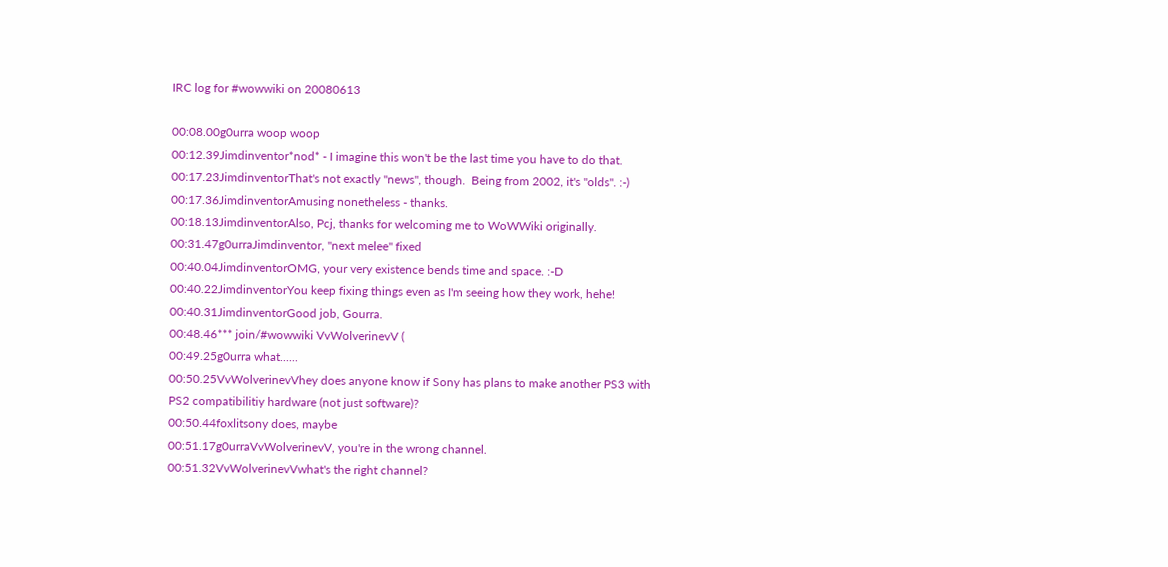IRC log for #wowwiki on 20080613

00:08.00g0urra woop woop
00:12.39Jimdinventor*nod* - I imagine this won't be the last time you have to do that.
00:17.23JimdinventorThat's not exactly "news", though.  Being from 2002, it's "olds". :-)
00:17.36JimdinventorAmusing nonetheless - thanks.
00:18.13JimdinventorAlso, Pcj, thanks for welcoming me to WoWWiki originally.
00:31.47g0urraJimdinventor, "next melee" fixed
00:40.04JimdinventorOMG, your very existence bends time and space. :-D
00:40.22JimdinventorYou keep fixing things even as I'm seeing how they work, hehe!
00:40.31JimdinventorGood job, Gourra.
00:48.46*** join/#wowwiki VvWolverinevV (
00:49.25g0urra what......
00:50.25VvWolverinevVhey does anyone know if Sony has plans to make another PS3 with PS2 compatibilitiy hardware (not just software)?
00:50.44foxlitsony does, maybe
00:51.17g0urraVvWolverinevV, you're in the wrong channel.
00:51.32VvWolverinevVwhat's the right channel?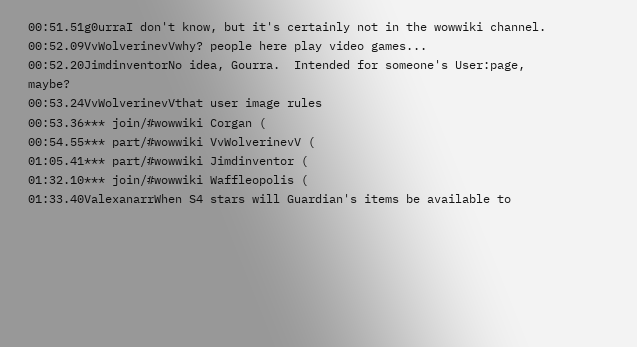00:51.51g0urraI don't know, but it's certainly not in the wowwiki channel.
00:52.09VvWolverinevVwhy? people here play video games...
00:52.20JimdinventorNo idea, Gourra.  Intended for someone's User:page, maybe?
00:53.24VvWolverinevVthat user image rules
00:53.36*** join/#wowwiki Corgan (
00:54.55*** part/#wowwiki VvWolverinevV (
01:05.41*** part/#wowwiki Jimdinventor (
01:32.10*** join/#wowwiki Waffleopolis (
01:33.40ValexanarrWhen S4 stars will Guardian's items be available to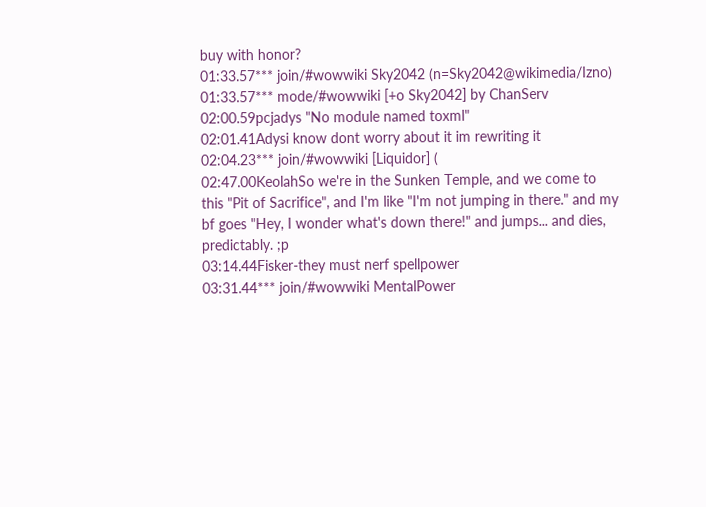buy with honor?
01:33.57*** join/#wowwiki Sky2042 (n=Sky2042@wikimedia/Izno)
01:33.57*** mode/#wowwiki [+o Sky2042] by ChanServ
02:00.59pcjadys "No module named toxml"
02:01.41Adysi know dont worry about it im rewriting it
02:04.23*** join/#wowwiki [Liquidor] (
02:47.00KeolahSo we're in the Sunken Temple, and we come to this "Pit of Sacrifice", and I'm like "I'm not jumping in there." and my bf goes "Hey, I wonder what's down there!" and jumps... and dies, predictably. ;p
03:14.44Fisker-they must nerf spellpower
03:31.44*** join/#wowwiki MentalPower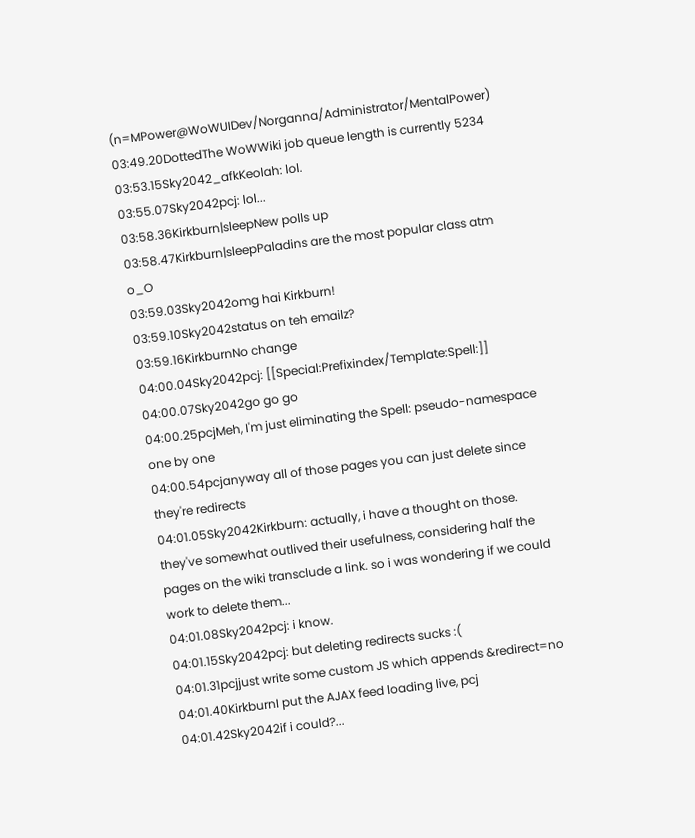(n=MPower@WoWUIDev/Norganna/Administrator/MentalPower)
03:49.20DottedThe WoWWiki job queue length is currently 5234
03:53.15Sky2042_afkKeolah: lol.
03:55.07Sky2042pcj: lol...
03:58.36Kirkburn|sleepNew polls up
03:58.47Kirkburn|sleepPaladins are the most popular class atm o_O
03:59.03Sky2042omg hai Kirkburn!
03:59.10Sky2042status on teh emailz?
03:59.16KirkburnNo change
04:00.04Sky2042pcj: [[Special:Prefixindex/Template:Spell:]]
04:00.07Sky2042go go go
04:00.25pcjMeh, I'm just eliminating the Spell: pseudo-namespace one by one
04:00.54pcjanyway all of those pages you can just delete since they're redirects
04:01.05Sky2042Kirkburn: actually, i have a thought on those. they've somewhat outlived their usefulness, considering half the pages on the wiki transclude a link. so i was wondering if we could work to delete them...
04:01.08Sky2042pcj: i know.
04:01.15Sky2042pcj: but deleting redirects sucks :(
04:01.31pcjjust write some custom JS which appends &redirect=no
04:01.40KirkburnI put the AJAX feed loading live, pcj
04:01.42Sky2042if i could?...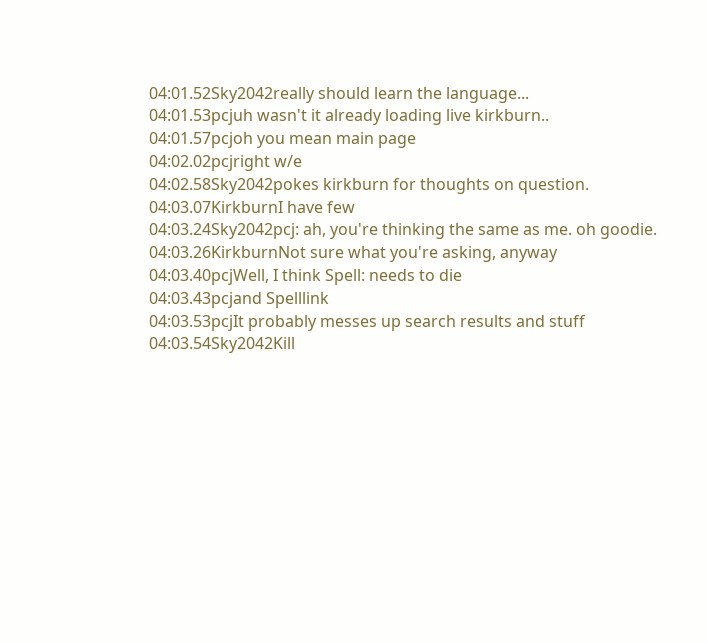04:01.52Sky2042really should learn the language...
04:01.53pcjuh wasn't it already loading live kirkburn..
04:01.57pcjoh you mean main page
04:02.02pcjright w/e
04:02.58Sky2042pokes kirkburn for thoughts on question.
04:03.07KirkburnI have few
04:03.24Sky2042pcj: ah, you're thinking the same as me. oh goodie.
04:03.26KirkburnNot sure what you're asking, anyway
04:03.40pcjWell, I think Spell: needs to die
04:03.43pcjand Spelllink
04:03.53pcjIt probably messes up search results and stuff
04:03.54Sky2042Kill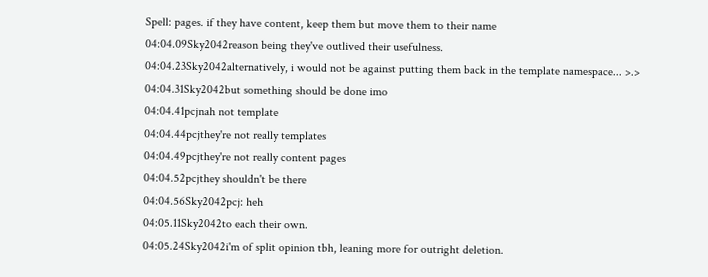Spell: pages. if they have content, keep them but move them to their name
04:04.09Sky2042reason being they've outlived their usefulness.
04:04.23Sky2042alternatively, i would not be against putting them back in the template namespace... >.>
04:04.31Sky2042but something should be done imo
04:04.41pcjnah not template
04:04.44pcjthey're not really templates
04:04.49pcjthey're not really content pages
04:04.52pcjthey shouldn't be there
04:04.56Sky2042pcj: heh
04:05.11Sky2042to each their own.
04:05.24Sky2042i'm of split opinion tbh, leaning more for outright deletion.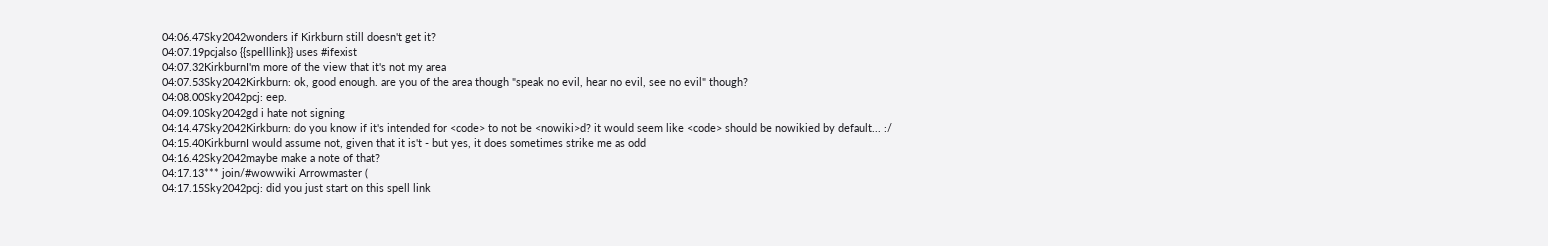04:06.47Sky2042wonders if Kirkburn still doesn't get it?
04:07.19pcjalso {{spelllink}} uses #ifexist
04:07.32KirkburnI'm more of the view that it's not my area
04:07.53Sky2042Kirkburn: ok, good enough. are you of the area though "speak no evil, hear no evil, see no evil" though?
04:08.00Sky2042pcj: eep.
04:09.10Sky2042gd i hate not signing
04:14.47Sky2042Kirkburn: do you know if it's intended for <code> to not be <nowiki>d? it would seem like <code> should be nowikied by default... :/
04:15.40KirkburnI would assume not, given that it is't - but yes, it does sometimes strike me as odd
04:16.42Sky2042maybe make a note of that?
04:17.13*** join/#wowwiki Arrowmaster (
04:17.15Sky2042pcj: did you just start on this spell link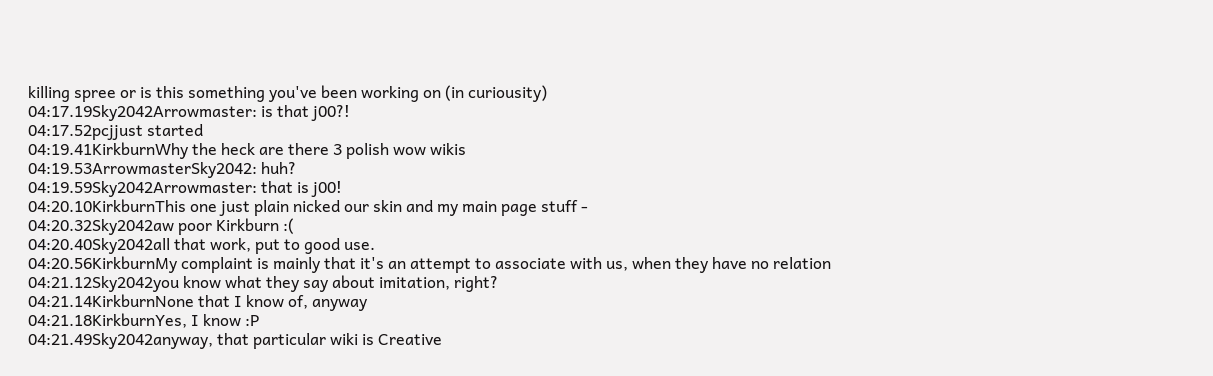killing spree or is this something you've been working on (in curiousity)
04:17.19Sky2042Arrowmaster: is that j00?!
04:17.52pcjjust started
04:19.41KirkburnWhy the heck are there 3 polish wow wikis
04:19.53ArrowmasterSky2042: huh?
04:19.59Sky2042Arrowmaster: that is j00!
04:20.10KirkburnThis one just plain nicked our skin and my main page stuff -
04:20.32Sky2042aw poor Kirkburn :(
04:20.40Sky2042all that work, put to good use.
04:20.56KirkburnMy complaint is mainly that it's an attempt to associate with us, when they have no relation
04:21.12Sky2042you know what they say about imitation, right?
04:21.14KirkburnNone that I know of, anyway
04:21.18KirkburnYes, I know :P
04:21.49Sky2042anyway, that particular wiki is Creative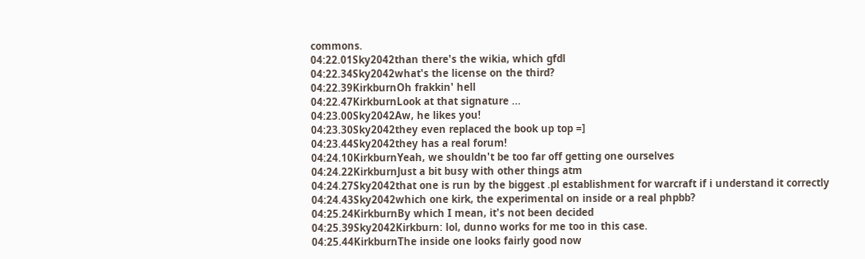commons.
04:22.01Sky2042than there's the wikia, which gfdl
04:22.34Sky2042what's the license on the third?
04:22.39KirkburnOh frakkin' hell
04:22.47KirkburnLook at that signature ...
04:23.00Sky2042Aw, he likes you!
04:23.30Sky2042they even replaced the book up top =]
04:23.44Sky2042they has a real forum!
04:24.10KirkburnYeah, we shouldn't be too far off getting one ourselves
04:24.22KirkburnJust a bit busy with other things atm
04:24.27Sky2042that one is run by the biggest .pl establishment for warcraft if i understand it correctly
04:24.43Sky2042which one kirk, the experimental on inside or a real phpbb?
04:25.24KirkburnBy which I mean, it's not been decided
04:25.39Sky2042Kirkburn: lol, dunno works for me too in this case.
04:25.44KirkburnThe inside one looks fairly good now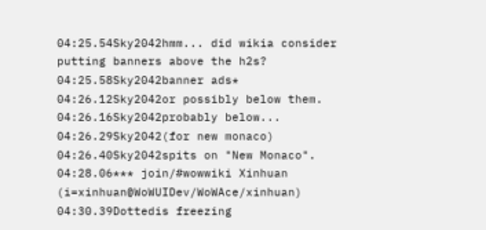04:25.54Sky2042hmm... did wikia consider putting banners above the h2s?
04:25.58Sky2042banner ads*
04:26.12Sky2042or possibly below them.
04:26.16Sky2042probably below...
04:26.29Sky2042(for new monaco)
04:26.40Sky2042spits on "New Monaco".
04:28.06*** join/#wowwiki Xinhuan (i=xinhuan@WoWUIDev/WoWAce/xinhuan)
04:30.39Dottedis freezing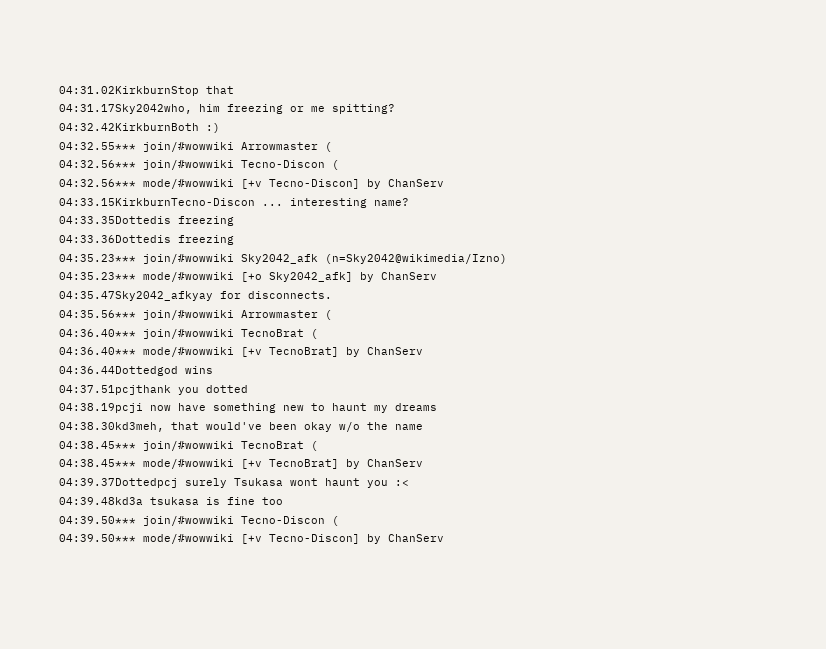04:31.02KirkburnStop that
04:31.17Sky2042who, him freezing or me spitting?
04:32.42KirkburnBoth :)
04:32.55*** join/#wowwiki Arrowmaster (
04:32.56*** join/#wowwiki Tecno-Discon (
04:32.56*** mode/#wowwiki [+v Tecno-Discon] by ChanServ
04:33.15KirkburnTecno-Discon ... interesting name?
04:33.35Dottedis freezing
04:33.36Dottedis freezing
04:35.23*** join/#wowwiki Sky2042_afk (n=Sky2042@wikimedia/Izno)
04:35.23*** mode/#wowwiki [+o Sky2042_afk] by ChanServ
04:35.47Sky2042_afkyay for disconnects.
04:35.56*** join/#wowwiki Arrowmaster (
04:36.40*** join/#wowwiki TecnoBrat (
04:36.40*** mode/#wowwiki [+v TecnoBrat] by ChanServ
04:36.44Dottedgod wins
04:37.51pcjthank you dotted
04:38.19pcji now have something new to haunt my dreams
04:38.30kd3meh, that would've been okay w/o the name
04:38.45*** join/#wowwiki TecnoBrat (
04:38.45*** mode/#wowwiki [+v TecnoBrat] by ChanServ
04:39.37Dottedpcj surely Tsukasa wont haunt you :<
04:39.48kd3a tsukasa is fine too
04:39.50*** join/#wowwiki Tecno-Discon (
04:39.50*** mode/#wowwiki [+v Tecno-Discon] by ChanServ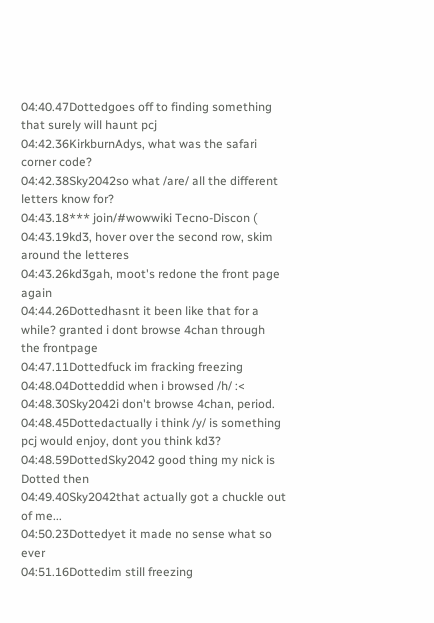04:40.47Dottedgoes off to finding something that surely will haunt pcj
04:42.36KirkburnAdys, what was the safari corner code?
04:42.38Sky2042so what /are/ all the different letters know for?
04:43.18*** join/#wowwiki Tecno-Discon (
04:43.19kd3, hover over the second row, skim around the letteres
04:43.26kd3gah, moot's redone the front page again
04:44.26Dottedhasnt it been like that for a while? granted i dont browse 4chan through the frontpage
04:47.11Dottedfuck im fracking freezing
04:48.04Dotteddid when i browsed /h/ :<
04:48.30Sky2042i don't browse 4chan, period.
04:48.45Dottedactually i think /y/ is something pcj would enjoy, dont you think kd3?
04:48.59DottedSky2042 good thing my nick is Dotted then
04:49.40Sky2042that actually got a chuckle out of me...
04:50.23Dottedyet it made no sense what so ever
04:51.16Dottedim still freezing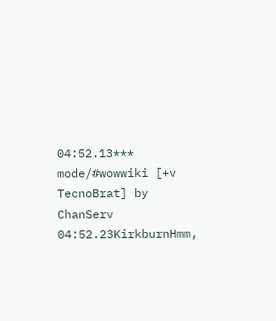04:52.13*** mode/#wowwiki [+v TecnoBrat] by ChanServ
04:52.23KirkburnHmm,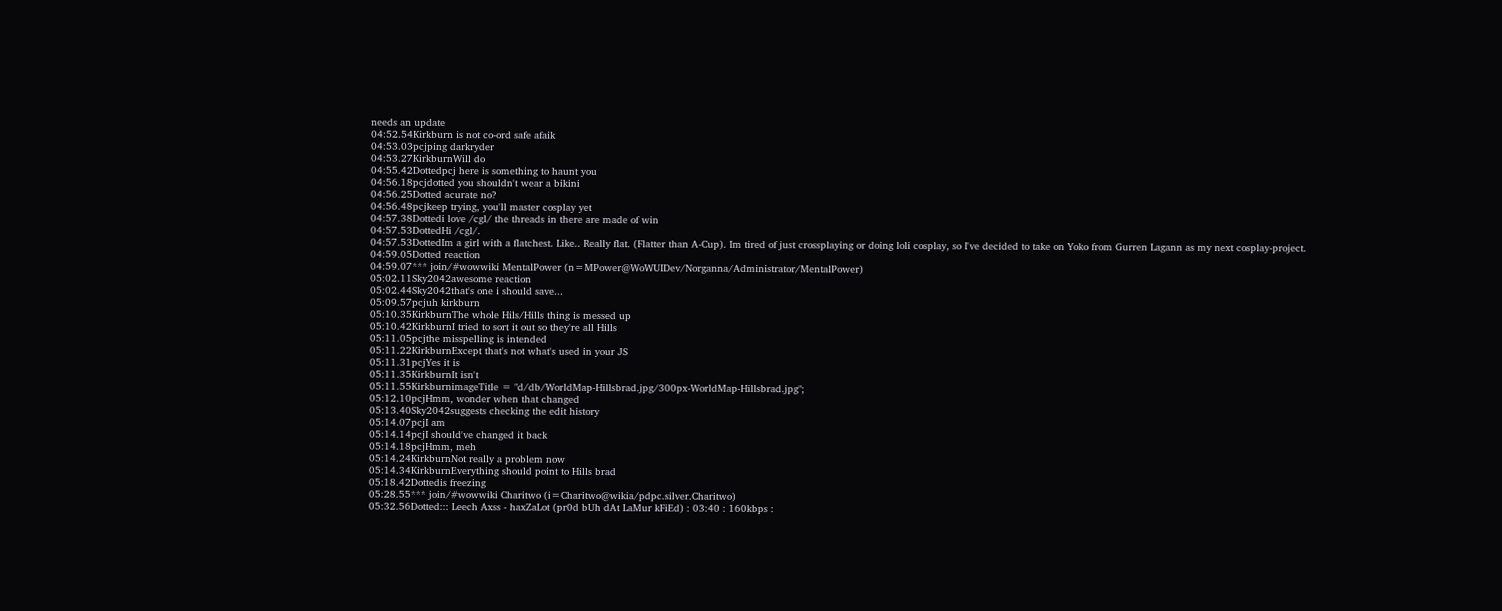needs an update
04:52.54Kirkburn is not co-ord safe afaik
04:53.03pcjping darkryder
04:53.27KirkburnWill do
04:55.42Dottedpcj here is something to haunt you
04:56.18pcjdotted you shouldn't wear a bikini
04:56.25Dotted acurate no?
04:56.48pcjkeep trying, you'll master cosplay yet
04:57.38Dottedi love /cgl/ the threads in there are made of win
04:57.53DottedHi /cgl/.
04:57.53DottedIm a girl with a flatchest. Like.. Really flat. (Flatter than A-Cup). Im tired of just crossplaying or doing loli cosplay, so I've decided to take on Yoko from Gurren Lagann as my next cosplay-project.
04:59.05Dotted reaction
04:59.07*** join/#wowwiki MentalPower (n=MPower@WoWUIDev/Norganna/Administrator/MentalPower)
05:02.11Sky2042awesome reaction
05:02.44Sky2042that's one i should save...
05:09.57pcjuh kirkburn
05:10.35KirkburnThe whole Hils/Hills thing is messed up
05:10.42KirkburnI tried to sort it out so they're all Hills
05:11.05pcjthe misspelling is intended
05:11.22KirkburnExcept that's not what's used in your JS
05:11.31pcjYes it is
05:11.35KirkburnIt isn't
05:11.55KirkburnimageTitle = "d/db/WorldMap-Hillsbrad.jpg/300px-WorldMap-Hillsbrad.jpg";
05:12.10pcjHmm, wonder when that changed
05:13.40Sky2042suggests checking the edit history
05:14.07pcjI am
05:14.14pcjI should've changed it back
05:14.18pcjHmm, meh
05:14.24KirkburnNot really a problem now
05:14.34KirkburnEverything should point to Hills brad
05:18.42Dottedis freezing
05:28.55*** join/#wowwiki Charitwo (i=Charitwo@wikia/pdpc.silver.Charitwo)
05:32.56Dotted::: Leech Axss - haxZaLot (pr0d bUh dAt LaMur kFiEd) : 03:40 : 160kbps :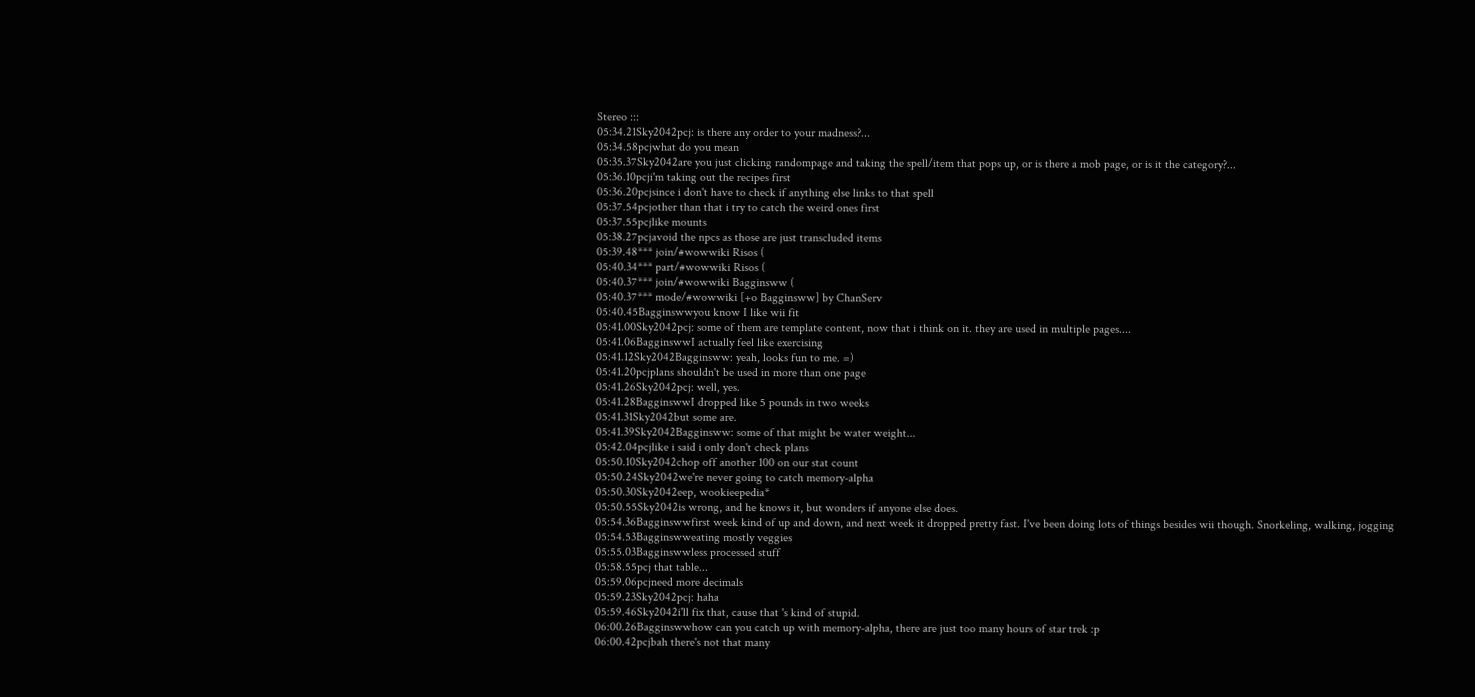Stereo :::
05:34.21Sky2042pcj: is there any order to your madness?...
05:34.58pcjwhat do you mean
05:35.37Sky2042are you just clicking randompage and taking the spell/item that pops up, or is there a mob page, or is it the category?...
05:36.10pcji'm taking out the recipes first
05:36.20pcjsince i don't have to check if anything else links to that spell
05:37.54pcjother than that i try to catch the weird ones first
05:37.55pcjlike mounts
05:38.27pcjavoid the npcs as those are just transcluded items
05:39.48*** join/#wowwiki Risos (
05:40.34*** part/#wowwiki Risos (
05:40.37*** join/#wowwiki Bagginsww (
05:40.37*** mode/#wowwiki [+o Bagginsww] by ChanServ
05:40.45Bagginswwyou know I like wii fit
05:41.00Sky2042pcj: some of them are template content, now that i think on it. they are used in multiple pages....
05:41.06BagginswwI actually feel like exercising
05:41.12Sky2042Bagginsww: yeah, looks fun to me. =)
05:41.20pcjplans shouldn't be used in more than one page
05:41.26Sky2042pcj: well, yes.
05:41.28BagginswwI dropped like 5 pounds in two weeks
05:41.31Sky2042but some are.
05:41.39Sky2042Bagginsww: some of that might be water weight...
05:42.04pcjlike i said i only don't check plans
05:50.10Sky2042chop off another 100 on our stat count
05:50.24Sky2042we're never going to catch memory-alpha
05:50.30Sky2042eep, wookieepedia*
05:50.55Sky2042is wrong, and he knows it, but wonders if anyone else does.
05:54.36Bagginswwfirst week kind of up and down, and next week it dropped pretty fast. I've been doing lots of things besides wii though. Snorkeling, walking, jogging
05:54.53Bagginswweating mostly veggies
05:55.03Bagginswwless processed stuff
05:58.55pcj that table...
05:59.06pcjneed more decimals
05:59.23Sky2042pcj: haha
05:59.46Sky2042i'll fix that, cause that 's kind of stupid.
06:00.26Bagginswwhow can you catch up with memory-alpha, there are just too many hours of star trek :p
06:00.42pcjbah there's not that many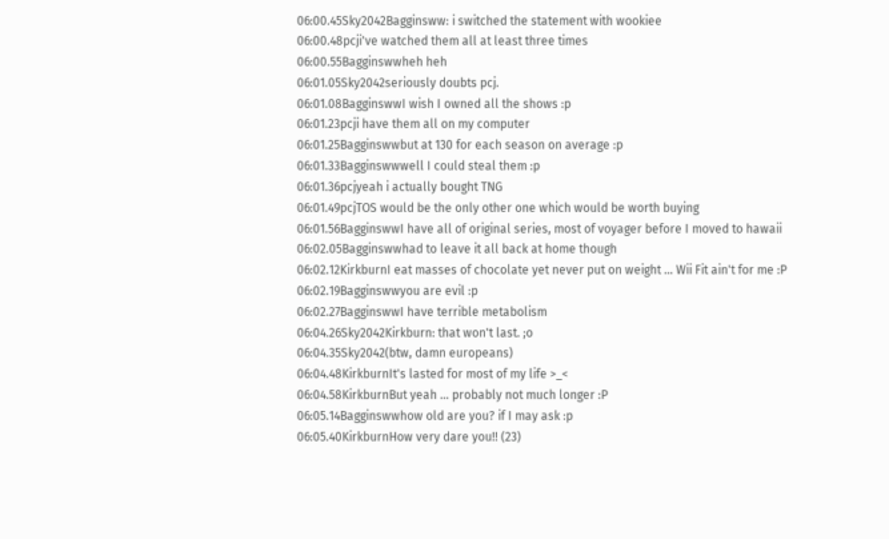06:00.45Sky2042Bagginsww: i switched the statement with wookiee
06:00.48pcji've watched them all at least three times
06:00.55Bagginswwheh heh
06:01.05Sky2042seriously doubts pcj.
06:01.08BagginswwI wish I owned all the shows :p
06:01.23pcji have them all on my computer
06:01.25Bagginswwbut at 130 for each season on average :p
06:01.33Bagginswwwell I could steal them :p
06:01.36pcjyeah i actually bought TNG
06:01.49pcjTOS would be the only other one which would be worth buying
06:01.56BagginswwI have all of original series, most of voyager before I moved to hawaii
06:02.05Bagginswwhad to leave it all back at home though
06:02.12KirkburnI eat masses of chocolate yet never put on weight ... Wii Fit ain't for me :P
06:02.19Bagginswwyou are evil :p
06:02.27BagginswwI have terrible metabolism
06:04.26Sky2042Kirkburn: that won't last. ;o
06:04.35Sky2042(btw, damn europeans)
06:04.48KirkburnIt's lasted for most of my life >_<
06:04.58KirkburnBut yeah ... probably not much longer :P
06:05.14Bagginswwhow old are you? if I may ask :p
06:05.40KirkburnHow very dare you!! (23)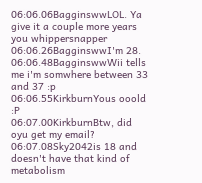06:06.06BagginswwLOL. Ya give it a couple more years you whippersnapper
06:06.26BagginswwI'm 28.
06:06.48BagginswwWii tells me i'm somwhere between 33 and 37 :p
06:06.55KirkburnYous ooold :P
06:07.00KirkburnBtw, did oyu get my email?
06:07.08Sky2042is 18 and doesn't have that kind of metabolism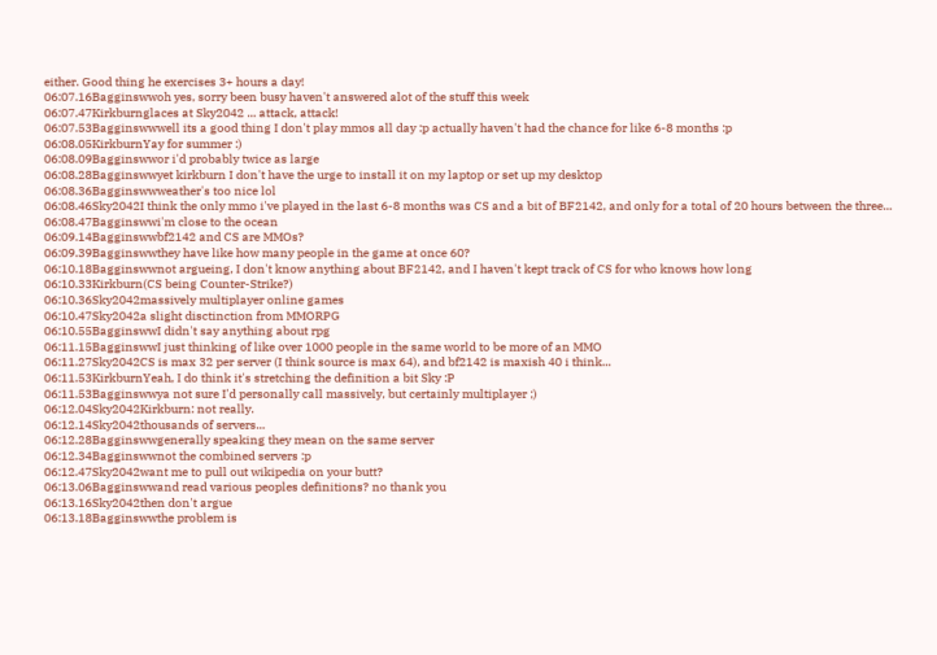either. Good thing he exercises 3+ hours a day!
06:07.16Bagginswwoh yes, sorry been busy haven't answered alot of the stuff this week
06:07.47Kirkburnglaces at Sky2042 ... attack, attack!
06:07.53Bagginswwwell its a good thing I don't play mmos all day :p actually haven't had the chance for like 6-8 months :p
06:08.05KirkburnYay for summer :)
06:08.09Bagginswwor i'd probably twice as large
06:08.28Bagginswwyet kirkburn I don't have the urge to install it on my laptop or set up my desktop
06:08.36Bagginswwweather's too nice lol
06:08.46Sky2042I think the only mmo i've played in the last 6-8 months was CS and a bit of BF2142, and only for a total of 20 hours between the three...
06:08.47Bagginswwi'm close to the ocean
06:09.14Bagginswwbf2142 and CS are MMOs?
06:09.39Bagginswwthey have like how many people in the game at once 60?
06:10.18Bagginswwnot argueing, I don't know anything about BF2142, and I haven't kept track of CS for who knows how long
06:10.33Kirkburn(CS being Counter-Strike?)
06:10.36Sky2042massively multiplayer online games
06:10.47Sky2042a slight disctinction from MMORPG
06:10.55BagginswwI didn't say anything about rpg
06:11.15BagginswwI just thinking of like over 1000 people in the same world to be more of an MMO
06:11.27Sky2042CS is max 32 per server (I think source is max 64), and bf2142 is maxish 40 i think...
06:11.53KirkburnYeah, I do think it's stretching the definition a bit Sky :P
06:11.53Bagginswwya not sure I'd personally call massively, but certainly multiplayer ;)
06:12.04Sky2042Kirkburn: not really.
06:12.14Sky2042thousands of servers...
06:12.28Bagginswwgenerally speaking they mean on the same server
06:12.34Bagginswwnot the combined servers :p
06:12.47Sky2042want me to pull out wikipedia on your butt?
06:13.06Bagginswwand read various peoples definitions? no thank you
06:13.16Sky2042then don't argue
06:13.18Bagginswwthe problem is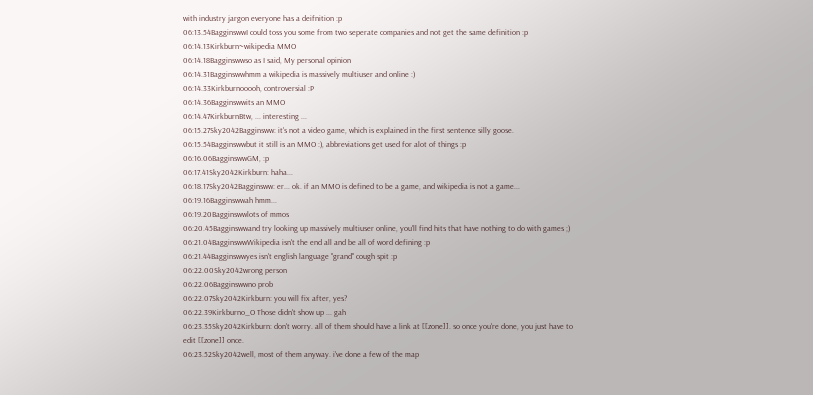with industry jargon everyone has a deifnition :p
06:13.54BagginswwI could toss you some from two seperate companies and not get the same definition :p
06:14.13Kirkburn~wikipedia MMO
06:14.18Bagginswwso as I said, My personal opinion
06:14.31Bagginswwhmm a wikipedia is massively multiuser and online :)
06:14.33Kirkburnooooh, controversial :P
06:14.36Bagginswwits an MMO
06:14.47KirkburnBtw, ... interesting ...
06:15.27Sky2042Bagginsww: it's not a video game, which is explained in the first sentence silly goose.
06:15.54Bagginswwbut it still is an MMO :), abbreviations get used for alot of things :p
06:16.06BagginswwGM, :p
06:17.41Sky2042Kirkburn: haha...
06:18.17Sky2042Bagginsww: er... ok. if an MMO is defined to be a game, and wikipedia is not a game...
06:19.16Bagginswwah hmm...
06:19.20Bagginswwlots of mmos
06:20.45Bagginswwand try looking up massively multiuser online, you'll find hits that have nothing to do with games ;)
06:21.04BagginswwWikipedia isn't the end all and be all of word defining :p
06:21.44Bagginswwyes isn't english language "grand" cough spit :p
06:22.00Sky2042wrong person
06:22.06Bagginswwno prob
06:22.07Sky2042Kirkburn: you will fix after, yes?
06:22.39Kirkburno_O Those didn't show up ... gah
06:23.35Sky2042Kirkburn: don't worry. all of them should have a link at [[zone]]. so once you're done, you just have to edit [[zone]] once.
06:23.52Sky2042well, most of them anyway. i've done a few of the map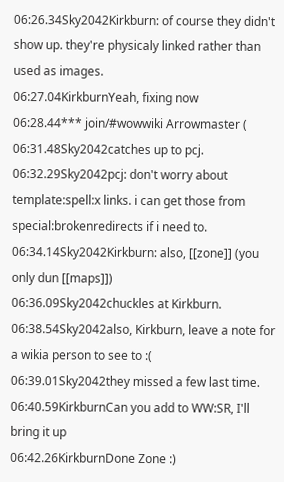06:26.34Sky2042Kirkburn: of course they didn't show up. they're physicaly linked rather than used as images.
06:27.04KirkburnYeah, fixing now
06:28.44*** join/#wowwiki Arrowmaster (
06:31.48Sky2042catches up to pcj.
06:32.29Sky2042pcj: don't worry about template:spell:x links. i can get those from special:brokenredirects if i need to.
06:34.14Sky2042Kirkburn: also, [[zone]] (you only dun [[maps]])
06:36.09Sky2042chuckles at Kirkburn.
06:38.54Sky2042also, Kirkburn, leave a note for a wikia person to see to :(
06:39.01Sky2042they missed a few last time.
06:40.59KirkburnCan you add to WW:SR, I'll bring it up
06:42.26KirkburnDone Zone :)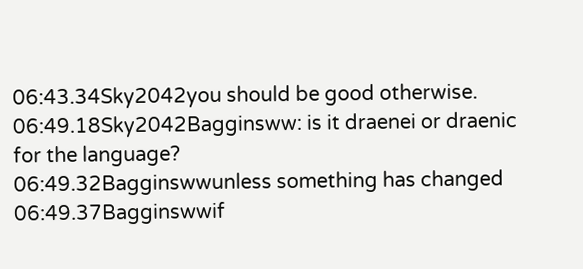06:43.34Sky2042you should be good otherwise.
06:49.18Sky2042Bagginsww: is it draenei or draenic for the language?
06:49.32Bagginswwunless something has changed
06:49.37Bagginswwif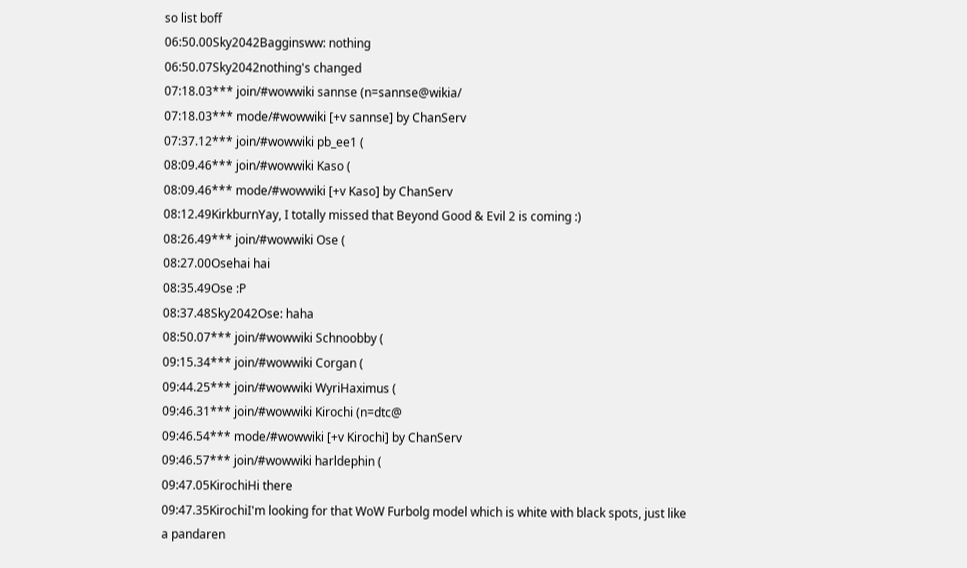so list boff
06:50.00Sky2042Bagginsww: nothing
06:50.07Sky2042nothing's changed
07:18.03*** join/#wowwiki sannse (n=sannse@wikia/
07:18.03*** mode/#wowwiki [+v sannse] by ChanServ
07:37.12*** join/#wowwiki pb_ee1 (
08:09.46*** join/#wowwiki Kaso (
08:09.46*** mode/#wowwiki [+v Kaso] by ChanServ
08:12.49KirkburnYay, I totally missed that Beyond Good & Evil 2 is coming :)
08:26.49*** join/#wowwiki Ose (
08:27.00Osehai hai
08:35.49Ose :P
08:37.48Sky2042Ose: haha
08:50.07*** join/#wowwiki Schnoobby (
09:15.34*** join/#wowwiki Corgan (
09:44.25*** join/#wowwiki WyriHaximus (
09:46.31*** join/#wowwiki Kirochi (n=dtc@
09:46.54*** mode/#wowwiki [+v Kirochi] by ChanServ
09:46.57*** join/#wowwiki harldephin (
09:47.05KirochiHi there
09:47.35KirochiI'm looking for that WoW Furbolg model which is white with black spots, just like a pandaren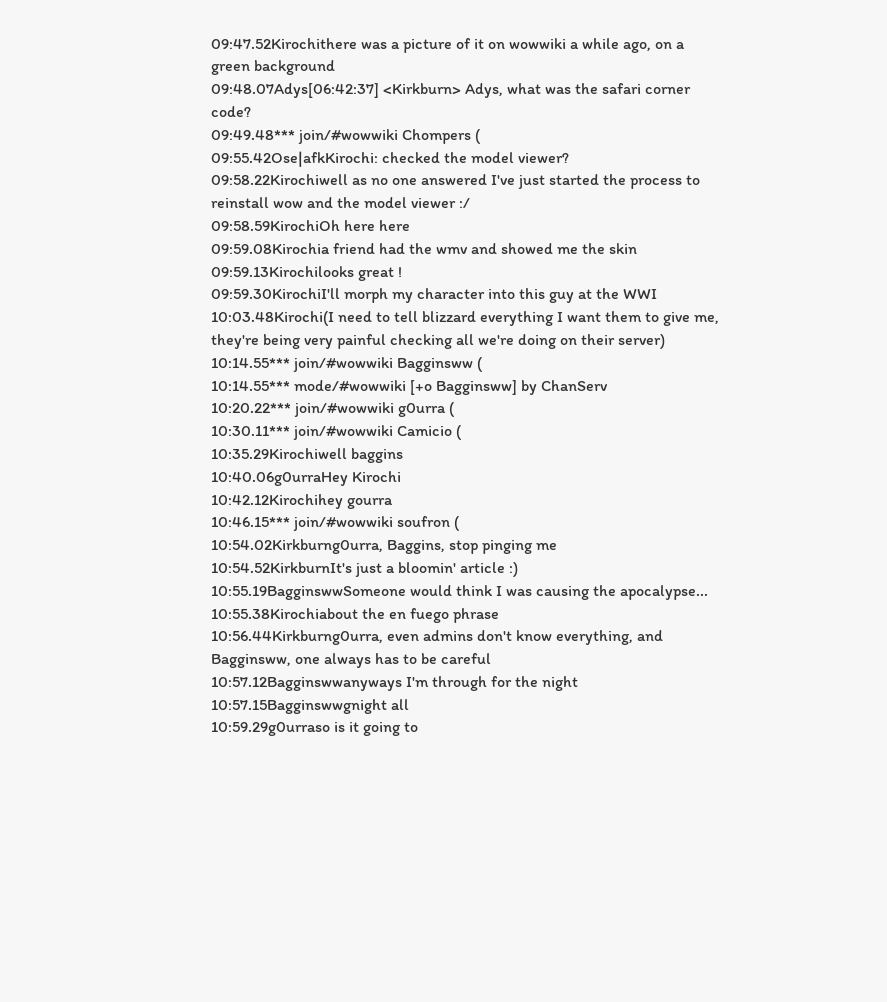09:47.52Kirochithere was a picture of it on wowwiki a while ago, on a green background
09:48.07Adys[06:42:37] <Kirkburn> Adys, what was the safari corner code?
09:49.48*** join/#wowwiki Chompers (
09:55.42Ose|afkKirochi: checked the model viewer?
09:58.22Kirochiwell as no one answered I've just started the process to reinstall wow and the model viewer :/
09:58.59KirochiOh here here
09:59.08Kirochia friend had the wmv and showed me the skin
09:59.13Kirochilooks great !
09:59.30KirochiI'll morph my character into this guy at the WWI
10:03.48Kirochi(I need to tell blizzard everything I want them to give me, they're being very painful checking all we're doing on their server)
10:14.55*** join/#wowwiki Bagginsww (
10:14.55*** mode/#wowwiki [+o Bagginsww] by ChanServ
10:20.22*** join/#wowwiki g0urra (
10:30.11*** join/#wowwiki Camicio (
10:35.29Kirochiwell baggins
10:40.06g0urraHey Kirochi
10:42.12Kirochihey gourra
10:46.15*** join/#wowwiki soufron (
10:54.02Kirkburng0urra, Baggins, stop pinging me
10:54.52KirkburnIt's just a bloomin' article :)
10:55.19BagginswwSomeone would think I was causing the apocalypse...
10:55.38Kirochiabout the en fuego phrase
10:56.44Kirkburng0urra, even admins don't know everything, and Bagginsww, one always has to be careful
10:57.12Bagginswwanyways I'm through for the night
10:57.15Bagginswwgnight all
10:59.29g0urraso is it going to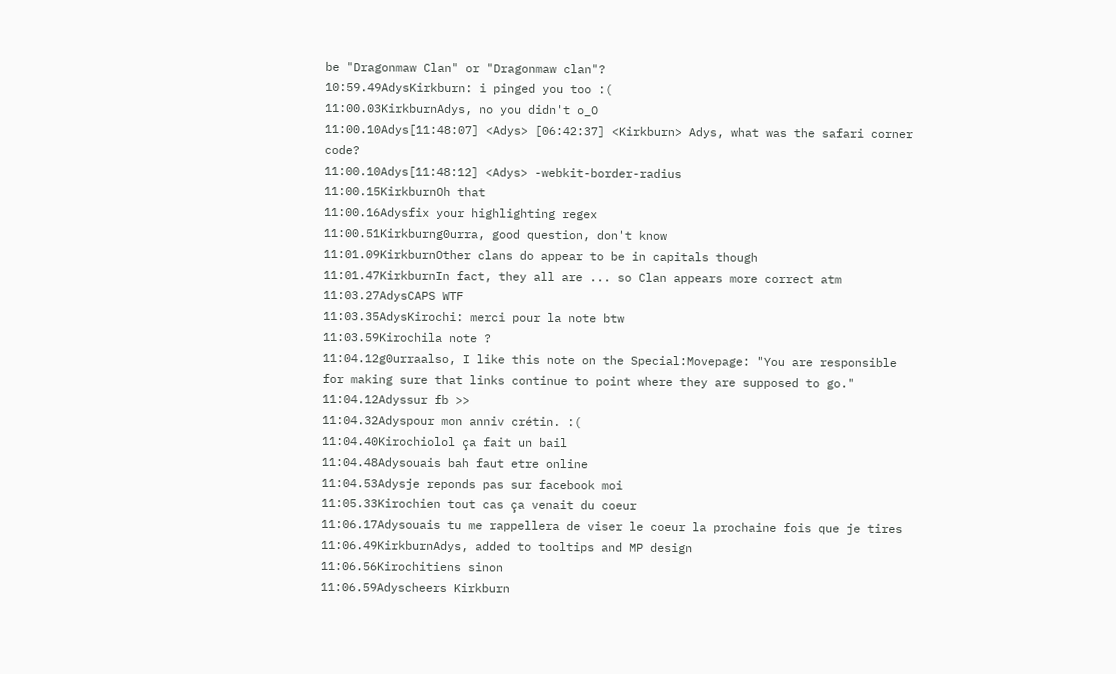be "Dragonmaw Clan" or "Dragonmaw clan"?
10:59.49AdysKirkburn: i pinged you too :(
11:00.03KirkburnAdys, no you didn't o_O
11:00.10Adys[11:48:07] <Adys> [06:42:37] <Kirkburn> Adys, what was the safari corner code?
11:00.10Adys[11:48:12] <Adys> -webkit-border-radius
11:00.15KirkburnOh that
11:00.16Adysfix your highlighting regex
11:00.51Kirkburng0urra, good question, don't know
11:01.09KirkburnOther clans do appear to be in capitals though
11:01.47KirkburnIn fact, they all are ... so Clan appears more correct atm
11:03.27AdysCAPS WTF
11:03.35AdysKirochi: merci pour la note btw
11:03.59Kirochila note ?
11:04.12g0urraalso, I like this note on the Special:Movepage: "You are responsible for making sure that links continue to point where they are supposed to go."
11:04.12Adyssur fb >>
11:04.32Adyspour mon anniv crétin. :(
11:04.40Kirochiolol ça fait un bail
11:04.48Adysouais bah faut etre online
11:04.53Adysje reponds pas sur facebook moi
11:05.33Kirochien tout cas ça venait du coeur
11:06.17Adysouais tu me rappellera de viser le coeur la prochaine fois que je tires
11:06.49KirkburnAdys, added to tooltips and MP design
11:06.56Kirochitiens sinon
11:06.59Adyscheers Kirkburn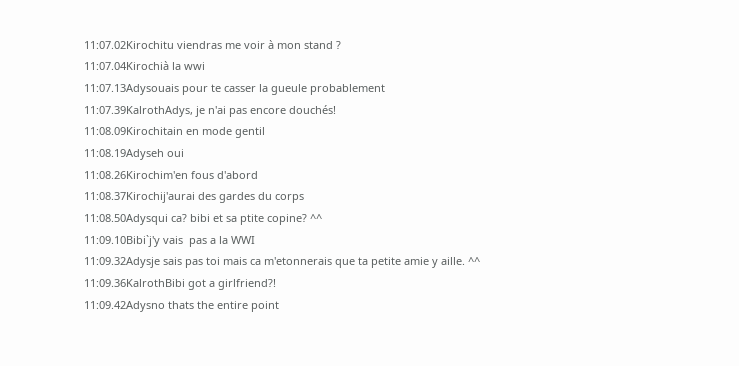11:07.02Kirochitu viendras me voir à mon stand ?
11:07.04Kirochià la wwi
11:07.13Adysouais pour te casser la gueule probablement
11:07.39KalrothAdys, je n'ai pas encore douchés!
11:08.09Kirochitain en mode gentil
11:08.19Adyseh oui
11:08.26Kirochim'en fous d'abord
11:08.37Kirochij'aurai des gardes du corps
11:08.50Adysqui ca? bibi et sa ptite copine? ^^
11:09.10Bibi`j'y vais  pas a la WWI
11:09.32Adysje sais pas toi mais ca m'etonnerais que ta petite amie y aille. ^^
11:09.36KalrothBibi got a girlfriend?!
11:09.42Adysno thats the entire point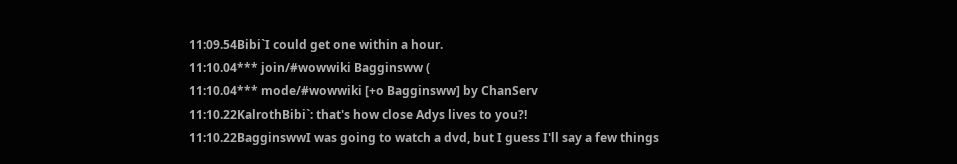11:09.54Bibi`I could get one within a hour.
11:10.04*** join/#wowwiki Bagginsww (
11:10.04*** mode/#wowwiki [+o Bagginsww] by ChanServ
11:10.22KalrothBibi`: that's how close Adys lives to you?!
11:10.22BagginswwI was going to watch a dvd, but I guess I'll say a few things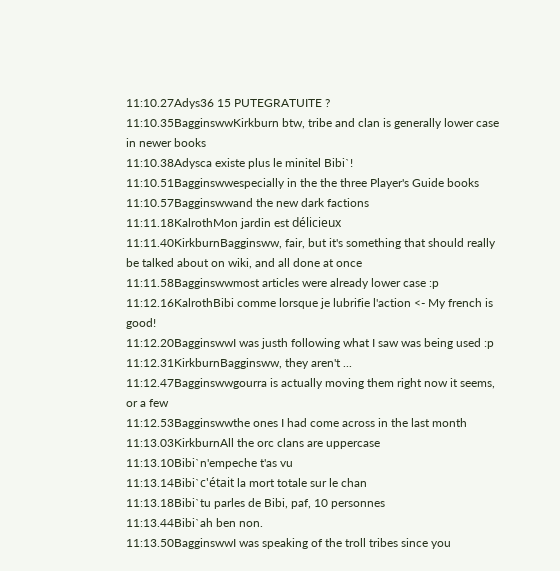11:10.27Adys36 15 PUTEGRATUITE ?
11:10.35BagginswwKirkburn btw, tribe and clan is generally lower case in newer books
11:10.38Adysca existe plus le minitel Bibi`!
11:10.51Bagginswwespecially in the the three Player's Guide books
11:10.57Bagginswwand the new dark factions
11:11.18KalrothMon jardin est délicieux
11:11.40KirkburnBagginsww, fair, but it's something that should really be talked about on wiki, and all done at once
11:11.58Bagginswwmost articles were already lower case :p
11:12.16KalrothBibi comme lorsque je lubrifie l'action <- My french is good!
11:12.20BagginswwI was justh following what I saw was being used :p
11:12.31KirkburnBagginsww, they aren't ...
11:12.47Bagginswwgourra is actually moving them right now it seems, or a few
11:12.53Bagginswwthe ones I had come across in the last month
11:13.03KirkburnAll the orc clans are uppercase
11:13.10Bibi`n'empeche t'as vu
11:13.14Bibi`c'était la mort totale sur le chan
11:13.18Bibi`tu parles de Bibi, paf, 10 personnes
11:13.44Bibi`ah ben non.
11:13.50BagginswwI was speaking of the troll tribes since you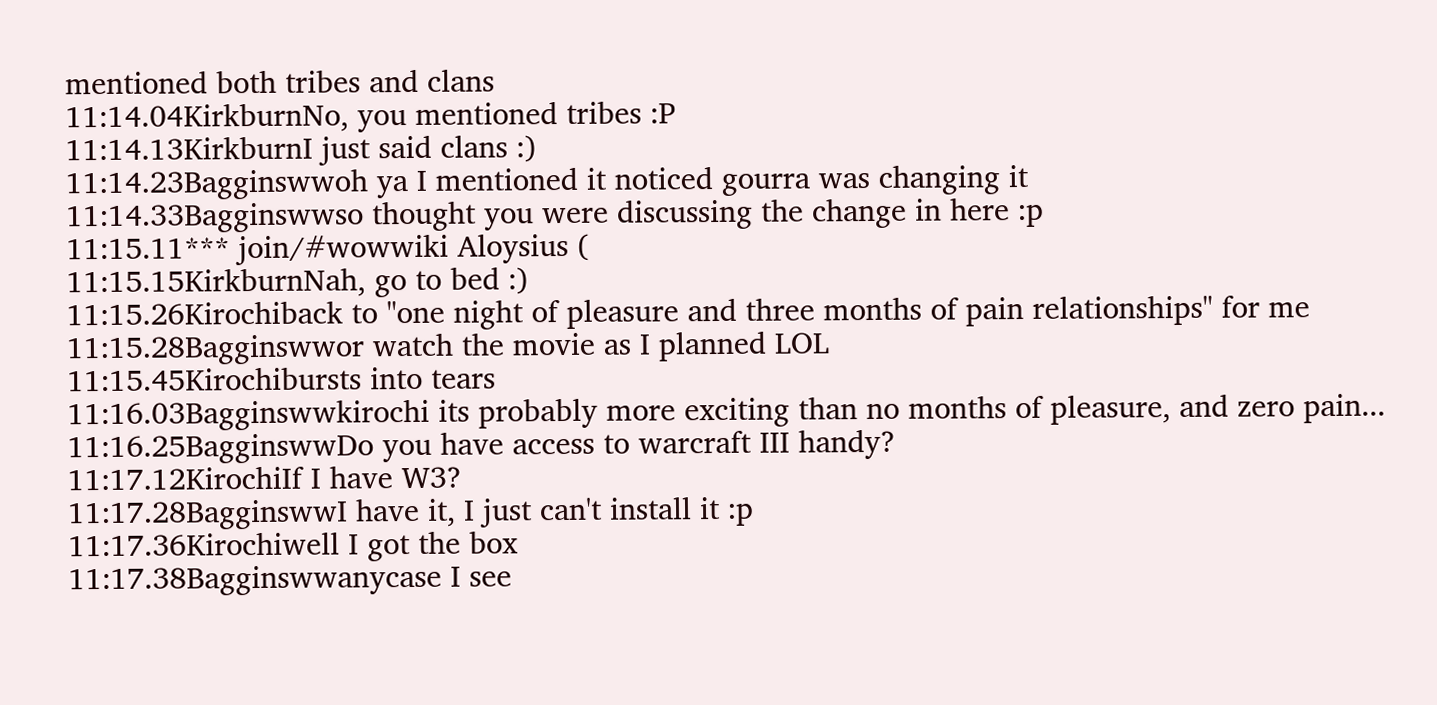mentioned both tribes and clans
11:14.04KirkburnNo, you mentioned tribes :P
11:14.13KirkburnI just said clans :)
11:14.23Bagginswwoh ya I mentioned it noticed gourra was changing it
11:14.33Bagginswwso thought you were discussing the change in here :p
11:15.11*** join/#wowwiki Aloysius (
11:15.15KirkburnNah, go to bed :)
11:15.26Kirochiback to "one night of pleasure and three months of pain relationships" for me
11:15.28Bagginswwor watch the movie as I planned LOL
11:15.45Kirochibursts into tears
11:16.03Bagginswwkirochi its probably more exciting than no months of pleasure, and zero pain...
11:16.25BagginswwDo you have access to warcraft III handy?
11:17.12KirochiIf I have W3?
11:17.28BagginswwI have it, I just can't install it :p
11:17.36Kirochiwell I got the box
11:17.38Bagginswwanycase I see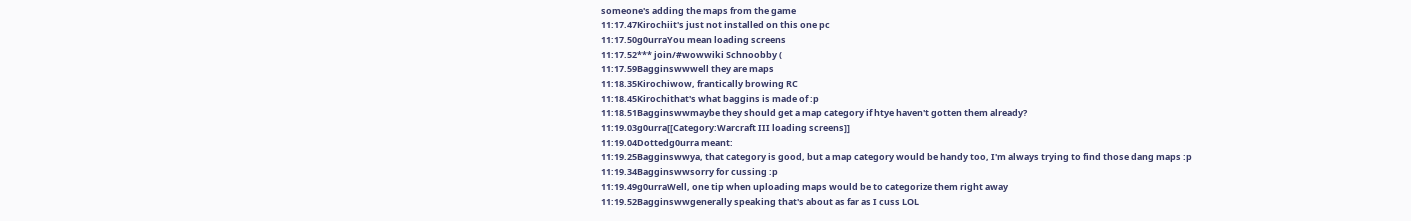someone's adding the maps from the game
11:17.47Kirochiit's just not installed on this one pc
11:17.50g0urraYou mean loading screens
11:17.52*** join/#wowwiki Schnoobby (
11:17.59Bagginswwwell they are maps
11:18.35Kirochiwow, frantically browing RC
11:18.45Kirochithat's what baggins is made of :p
11:18.51Bagginswwmaybe they should get a map category if htye haven't gotten them already?
11:19.03g0urra[[Category:Warcraft III loading screens]]
11:19.04Dottedg0urra meant:
11:19.25Bagginswwya, that category is good, but a map category would be handy too, I'm always trying to find those dang maps :p
11:19.34Bagginswwsorry for cussing :p
11:19.49g0urraWell, one tip when uploading maps would be to categorize them right away
11:19.52Bagginswwgenerally speaking that's about as far as I cuss LOL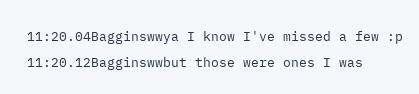11:20.04Bagginswwya I know I've missed a few :p
11:20.12Bagginswwbut those were ones I was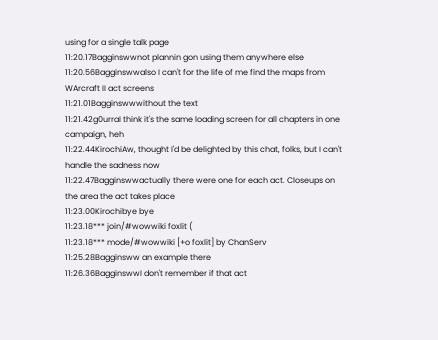using for a single talk page
11:20.17Bagginswwnot plannin gon using them anywhere else
11:20.56Bagginswwalso I can't for the life of me find the maps from WArcraft II act screens
11:21.01Bagginswwwithout the text
11:21.42g0urraI think it's the same loading screen for all chapters in one campaign, heh
11:22.44KirochiAw, thought I'd be delighted by this chat, folks, but I can't handle the sadness now
11:22.47Bagginswwactually there were one for each act. Closeups on the area the act takes place
11:23.00Kirochibye bye
11:23.18*** join/#wowwiki foxlit (
11:23.18*** mode/#wowwiki [+o foxlit] by ChanServ
11:25.28Bagginsww an example there
11:26.36BagginswwI don't remember if that act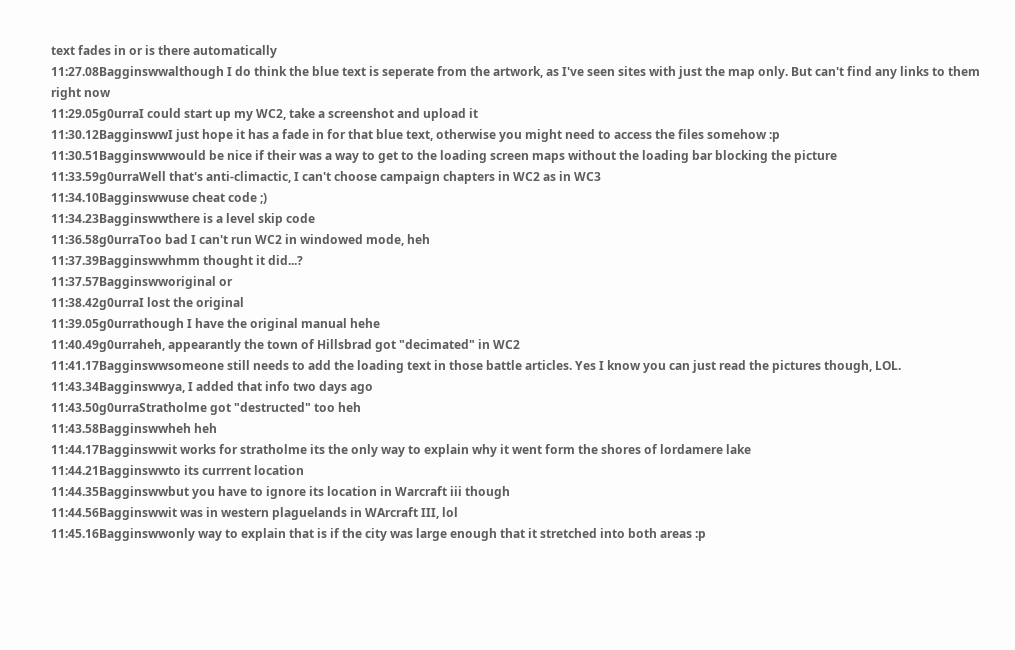text fades in or is there automatically
11:27.08Bagginswwalthough I do think the blue text is seperate from the artwork, as I've seen sites with just the map only. But can't find any links to them right now
11:29.05g0urraI could start up my WC2, take a screenshot and upload it
11:30.12BagginswwI just hope it has a fade in for that blue text, otherwise you might need to access the files somehow :p
11:30.51Bagginswwwould be nice if their was a way to get to the loading screen maps without the loading bar blocking the picture
11:33.59g0urraWell that's anti-climactic, I can't choose campaign chapters in WC2 as in WC3
11:34.10Bagginswwuse cheat code ;)
11:34.23Bagginswwthere is a level skip code
11:36.58g0urraToo bad I can't run WC2 in windowed mode, heh
11:37.39Bagginswwhmm thought it did...?
11:37.57Bagginswworiginal or
11:38.42g0urraI lost the original
11:39.05g0urrathough I have the original manual hehe
11:40.49g0urraheh, appearantly the town of Hillsbrad got "decimated" in WC2
11:41.17Bagginswwsomeone still needs to add the loading text in those battle articles. Yes I know you can just read the pictures though, LOL.
11:43.34Bagginswwya, I added that info two days ago
11:43.50g0urraStratholme got "destructed" too heh
11:43.58Bagginswwheh heh
11:44.17Bagginswwit works for stratholme its the only way to explain why it went form the shores of lordamere lake
11:44.21Bagginswwto its currrent location
11:44.35Bagginswwbut you have to ignore its location in Warcraft iii though
11:44.56Bagginswwit was in western plaguelands in WArcraft III, lol
11:45.16Bagginswwonly way to explain that is if the city was large enough that it stretched into both areas :p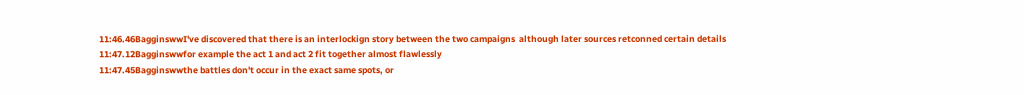11:46.46BagginswwI've discovered that there is an interlockign story between the two campaigns  although later sources retconned certain details
11:47.12Bagginswwfor example the act 1 and act 2 fit together almost flawlessly
11:47.45Bagginswwthe battles don't occur in the exact same spots, or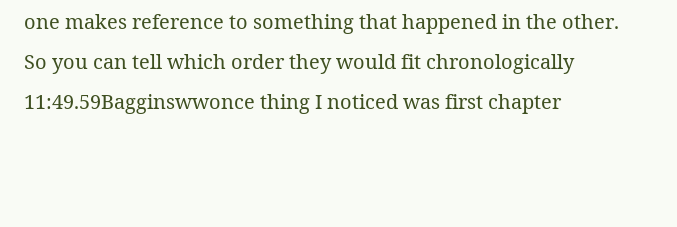one makes reference to something that happened in the other. So you can tell which order they would fit chronologically
11:49.59Bagginswwonce thing I noticed was first chapter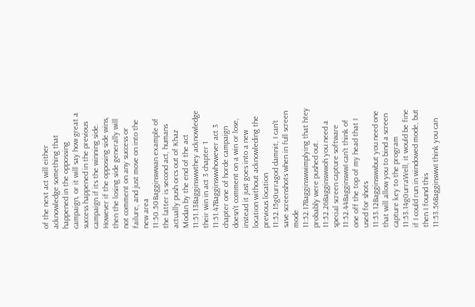of the next act will either acknowledge something that happened in the oppossing campaign, or it will say how great a success happened in the previous campaign if its the winning side. However if the opposing side wins, then the losing side generally will not comment on any success or failure, and just move on into the new area
11:50.50Bagginswwan example of the latter is second act, humans actually push orcs out of Khaz Modan by the end of the act
11:51.13Bagginswwthey acknowledge their win in act 3 chapter 1
11:51.47Bagginswwhowever act 3 chapter one of horde campaign doesn't comment on a win or lose, instead it just goes into a new location without acknowleding the previous location
11:52.15g0urragod damnit, I can't save screenshots when in full screen mode
11:52.17Bagginswwimplying that htey probably were pushed out.
11:52.26Bagginswwoh you need a special screen capture software
11:52.44BagginswwI can't think of one off the top of my head that I used for shots
11:53.12Bagginswwbut you need one that will allow you to bind a screen capture key to the program
11:53.14g0urraWell, it would be fine if I could run in windowed mode, but then I found this
11:53.56BagginswwI think you can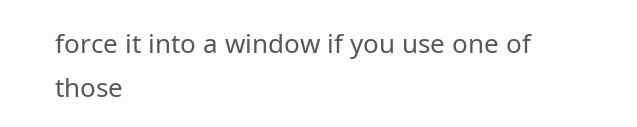force it into a window if you use one of those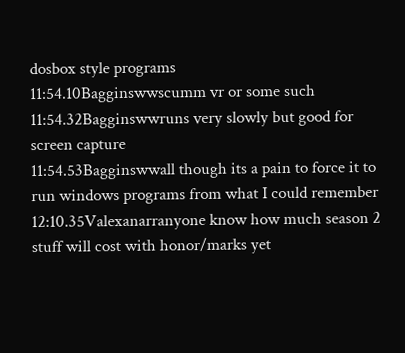dosbox style programs
11:54.10Bagginswwscumm vr or some such
11:54.32Bagginswwruns very slowly but good for screen capture
11:54.53Bagginswwall though its a pain to force it to run windows programs from what I could remember
12:10.35Valexanarranyone know how much season 2 stuff will cost with honor/marks yet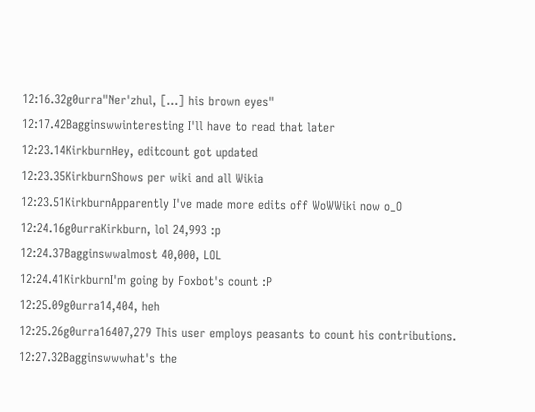12:16.32g0urra"Ner'zhul, [...] his brown eyes"
12:17.42Bagginswwinteresting I'll have to read that later
12:23.14KirkburnHey, editcount got updated
12:23.35KirkburnShows per wiki and all Wikia
12:23.51KirkburnApparently I've made more edits off WoWWiki now o_O
12:24.16g0urraKirkburn, lol 24,993 :p
12:24.37Bagginswwalmost 40,000, LOL
12:24.41KirkburnI'm going by Foxbot's count :P
12:25.09g0urra14,404, heh
12:25.26g0urra16407,279 This user employs peasants to count his contributions.
12:27.32Bagginswwwhat's the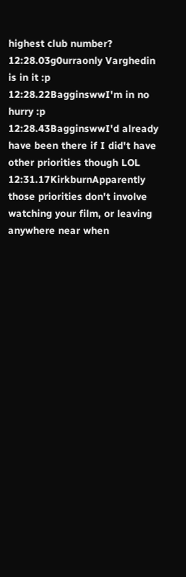highest club number?
12:28.03g0urraonly Varghedin is in it :p
12:28.22BagginswwI'm in no hurry :p
12:28.43BagginswwI'd already have been there if I did't have other priorities though LOL
12:31.17KirkburnApparently those priorities don't involve watching your film, or leaving anywhere near when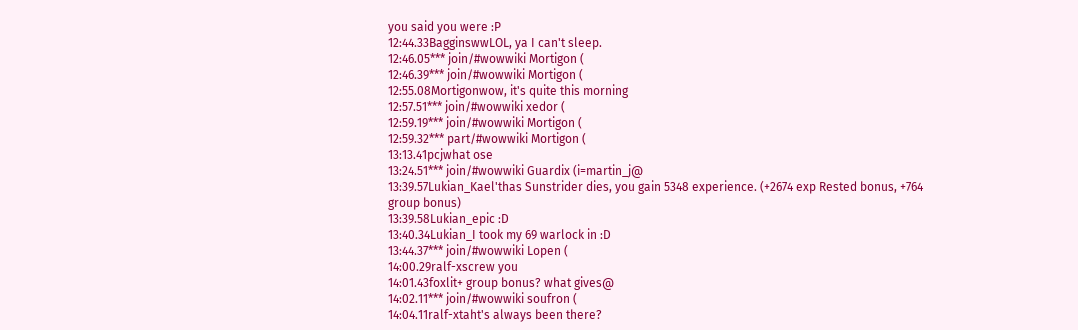you said you were :P
12:44.33BagginswwLOL, ya I can't sleep.
12:46.05*** join/#wowwiki Mortigon (
12:46.39*** join/#wowwiki Mortigon (
12:55.08Mortigonwow, it's quite this morning
12:57.51*** join/#wowwiki xedor (
12:59.19*** join/#wowwiki Mortigon (
12:59.32*** part/#wowwiki Mortigon (
13:13.41pcjwhat ose
13:24.51*** join/#wowwiki Guardix (i=martin_j@
13:39.57Lukian_Kael'thas Sunstrider dies, you gain 5348 experience. (+2674 exp Rested bonus, +764 group bonus)
13:39.58Lukian_epic :D
13:40.34Lukian_I took my 69 warlock in :D
13:44.37*** join/#wowwiki Lopen (
14:00.29ralf-xscrew you
14:01.43foxlit+ group bonus? what gives@
14:02.11*** join/#wowwiki soufron (
14:04.11ralf-xtaht's always been there?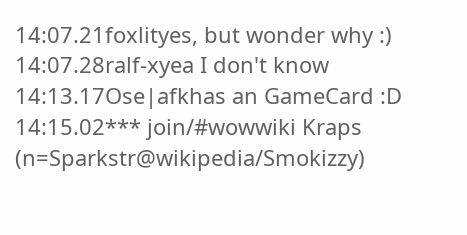14:07.21foxlityes, but wonder why :)
14:07.28ralf-xyea I don't know
14:13.17Ose|afkhas an GameCard :D
14:15.02*** join/#wowwiki Kraps (n=Sparkstr@wikipedia/Smokizzy)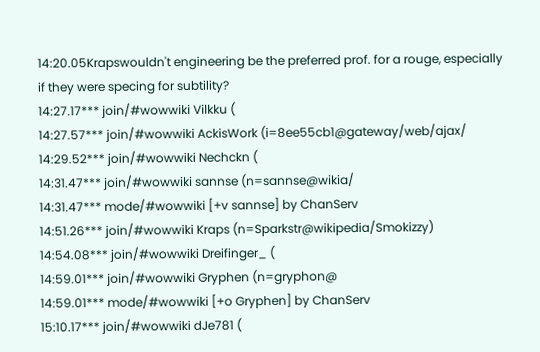14:20.05Krapswouldn't engineering be the preferred prof. for a rouge, especially if they were specing for subtility?
14:27.17*** join/#wowwiki Vilkku (
14:27.57*** join/#wowwiki AckisWork (i=8ee55cb1@gateway/web/ajax/
14:29.52*** join/#wowwiki Nechckn (
14:31.47*** join/#wowwiki sannse (n=sannse@wikia/
14:31.47*** mode/#wowwiki [+v sannse] by ChanServ
14:51.26*** join/#wowwiki Kraps (n=Sparkstr@wikipedia/Smokizzy)
14:54.08*** join/#wowwiki Dreifinger_ (
14:59.01*** join/#wowwiki Gryphen (n=gryphon@
14:59.01*** mode/#wowwiki [+o Gryphen] by ChanServ
15:10.17*** join/#wowwiki dJe781 (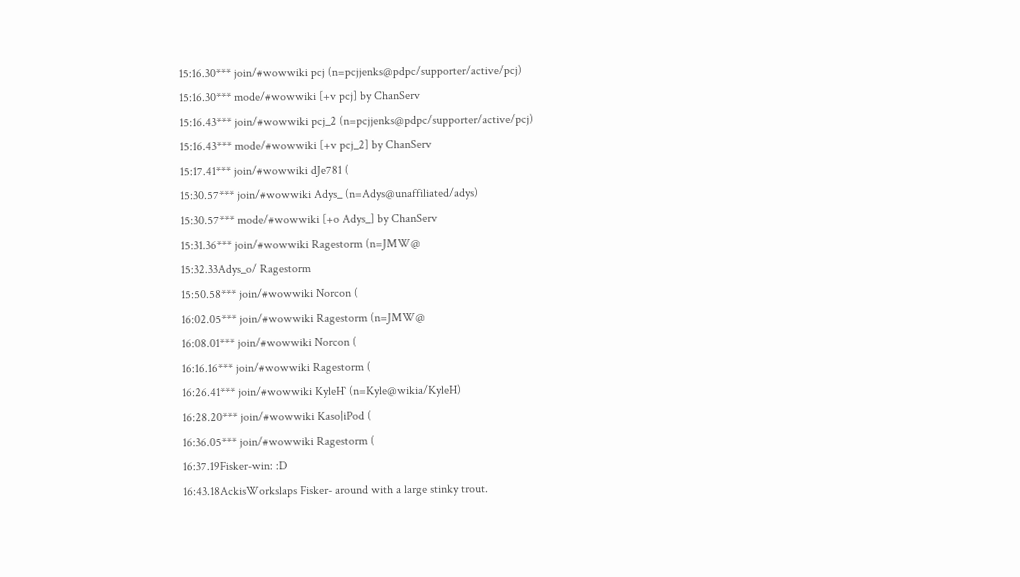15:16.30*** join/#wowwiki pcj (n=pcjjenks@pdpc/supporter/active/pcj)
15:16.30*** mode/#wowwiki [+v pcj] by ChanServ
15:16.43*** join/#wowwiki pcj_2 (n=pcjjenks@pdpc/supporter/active/pcj)
15:16.43*** mode/#wowwiki [+v pcj_2] by ChanServ
15:17.41*** join/#wowwiki dJe781 (
15:30.57*** join/#wowwiki Adys_ (n=Adys@unaffiliated/adys)
15:30.57*** mode/#wowwiki [+o Adys_] by ChanServ
15:31.36*** join/#wowwiki Ragestorm (n=JMW@
15:32.33Adys_o/ Ragestorm
15:50.58*** join/#wowwiki Norcon (
16:02.05*** join/#wowwiki Ragestorm (n=JMW@
16:08.01*** join/#wowwiki Norcon (
16:16.16*** join/#wowwiki Ragestorm (
16:26.41*** join/#wowwiki KyleH` (n=Kyle@wikia/KyleH)
16:28.20*** join/#wowwiki Kaso|iPod (
16:36.05*** join/#wowwiki Ragestorm (
16:37.19Fisker-win: :D
16:43.18AckisWorkslaps Fisker- around with a large stinky trout.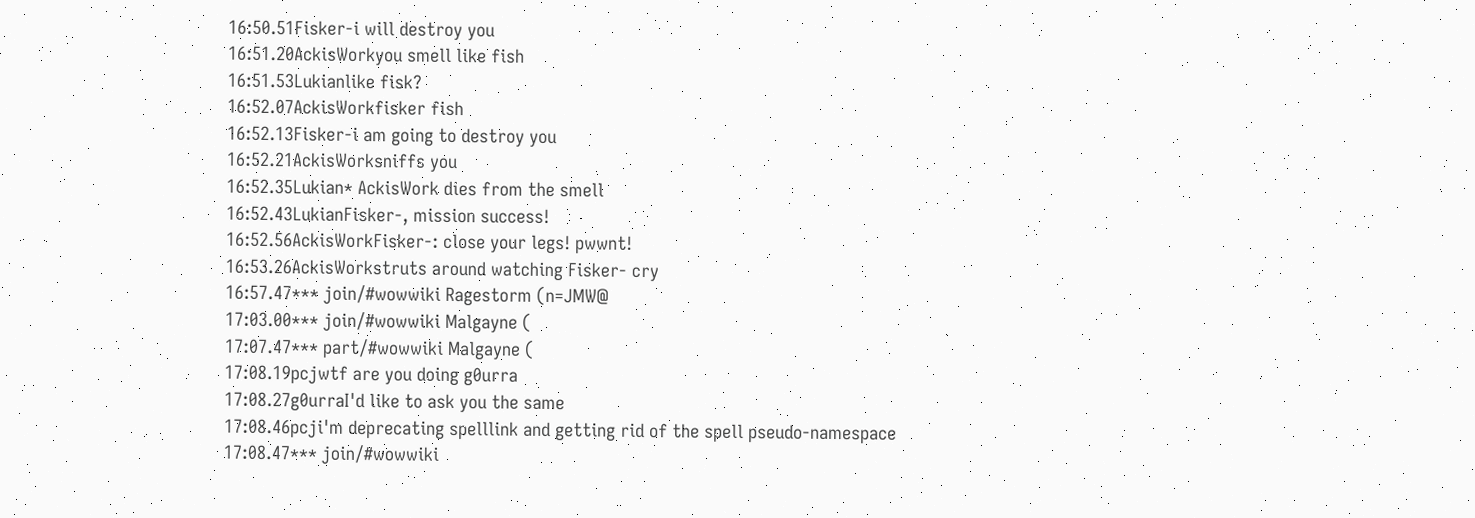16:50.51Fisker-i will destroy you
16:51.20AckisWorkyou smell like fish
16:51.53Lukianlike fisk?
16:52.07AckisWorkfisker fish
16:52.13Fisker-i am going to destroy you
16:52.21AckisWorksniffs you
16:52.35Lukian* AckisWork dies from the smell
16:52.43LukianFisker-, mission success!
16:52.56AckisWorkFisker-: close your legs! pwwnt!
16:53.26AckisWorkstruts around watching Fisker- cry
16:57.47*** join/#wowwiki Ragestorm (n=JMW@
17:03.00*** join/#wowwiki Malgayne (
17:07.47*** part/#wowwiki Malgayne (
17:08.19pcjwtf are you doing g0urra
17:08.27g0urraI'd like to ask you the same
17:08.46pcji'm deprecating spelllink and getting rid of the spell pseudo-namespace
17:08.47*** join/#wowwiki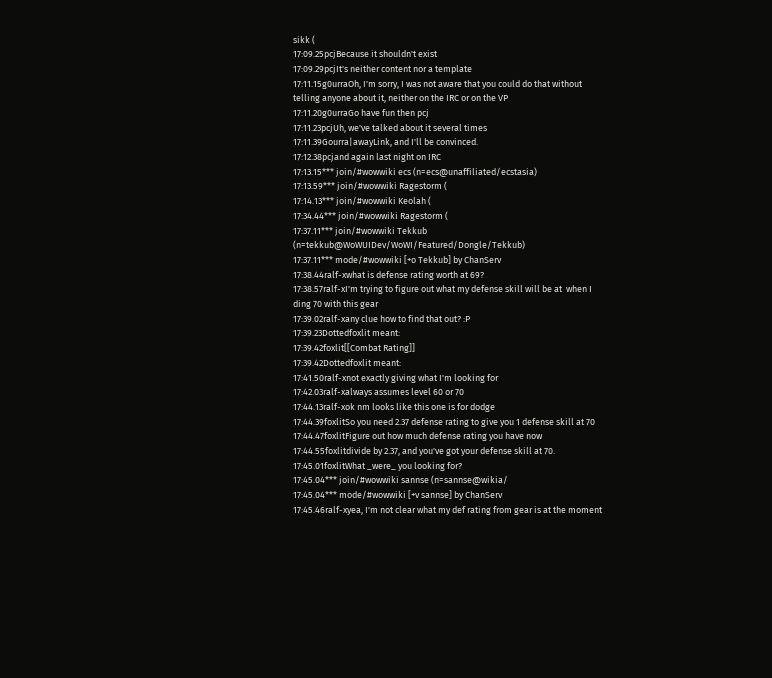sikk (
17:09.25pcjBecause it shouldn't exist
17:09.29pcjIt's neither content nor a template
17:11.15g0urraOh, I'm sorry, I was not aware that you could do that without telling anyone about it, neither on the IRC or on the VP
17:11.20g0urraGo have fun then pcj
17:11.23pcjUh, we've talked about it several times
17:11.39Gourra|awayLink, and I'll be convinced.
17:12.38pcjand again last night on IRC
17:13.15*** join/#wowwiki ecs (n=ecs@unaffiliated/ecstasia)
17:13.59*** join/#wowwiki Ragestorm (
17:14.13*** join/#wowwiki Keolah (
17:34.44*** join/#wowwiki Ragestorm (
17:37.11*** join/#wowwiki Tekkub (n=tekkub@WoWUIDev/WoWI/Featured/Dongle/Tekkub)
17:37.11*** mode/#wowwiki [+o Tekkub] by ChanServ
17:38.44ralf-xwhat is defense rating worth at 69?
17:38.57ralf-xI'm trying to figure out what my defense skill will be at  when I ding 70 with this gear
17:39.02ralf-xany clue how to find that out? :P
17:39.23Dottedfoxlit meant:
17:39.42foxlit[[Combat Rating]]
17:39.42Dottedfoxlit meant:
17:41.50ralf-xnot exactly giving what I'm looking for
17:42.03ralf-xalways assumes level 60 or 70
17:44.13ralf-xok nm looks like this one is for dodge
17:44.39foxlitSo you need 2.37 defense rating to give you 1 defense skill at 70
17:44.47foxlitFigure out how much defense rating you have now
17:44.55foxlitdivide by 2.37, and you've got your defense skill at 70.
17:45.01foxlitWhat _were_ you looking for?
17:45.04*** join/#wowwiki sannse (n=sannse@wikia/
17:45.04*** mode/#wowwiki [+v sannse] by ChanServ
17:45.46ralf-xyea, I'm not clear what my def rating from gear is at the moment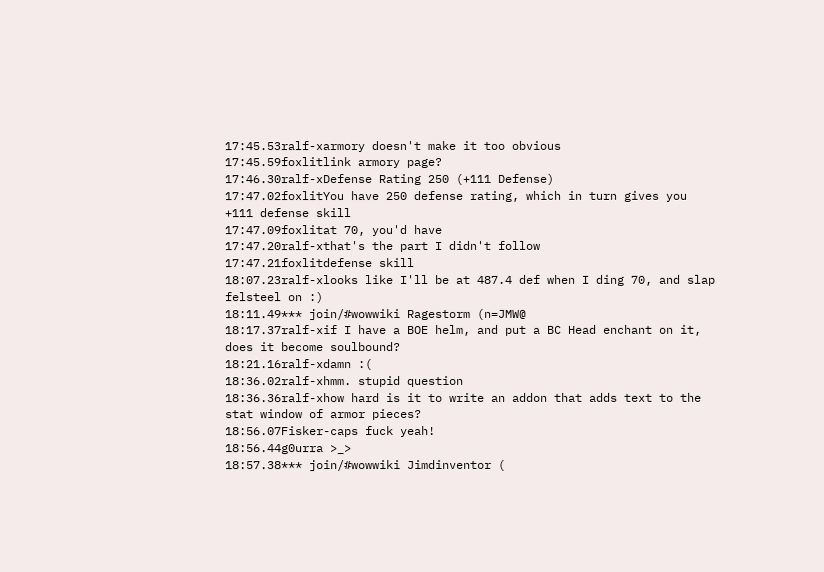17:45.53ralf-xarmory doesn't make it too obvious
17:45.59foxlitlink armory page?
17:46.30ralf-xDefense Rating 250 (+111 Defense)
17:47.02foxlitYou have 250 defense rating, which in turn gives you +111 defense skill
17:47.09foxlitat 70, you'd have
17:47.20ralf-xthat's the part I didn't follow
17:47.21foxlitdefense skill
18:07.23ralf-xlooks like I'll be at 487.4 def when I ding 70, and slap felsteel on :)
18:11.49*** join/#wowwiki Ragestorm (n=JMW@
18:17.37ralf-xif I have a BOE helm, and put a BC Head enchant on it, does it become soulbound?
18:21.16ralf-xdamn :(
18:36.02ralf-xhmm. stupid question
18:36.36ralf-xhow hard is it to write an addon that adds text to the stat window of armor pieces?
18:56.07Fisker-caps fuck yeah!
18:56.44g0urra >_>
18:57.38*** join/#wowwiki Jimdinventor (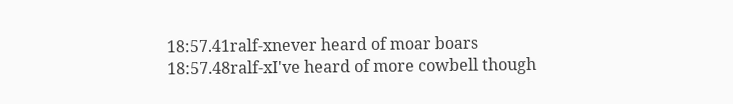18:57.41ralf-xnever heard of moar boars
18:57.48ralf-xI've heard of more cowbell though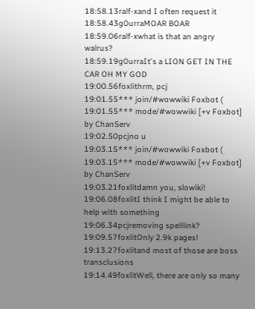18:58.13ralf-xand I often request it
18:58.43g0urraMOAR BOAR
18:59.06ralf-xwhat is that an angry walrus?
18:59.19g0urraIt's a LION GET IN THE CAR OH MY GOD
19:00.56foxlithrm, pcj
19:01.55*** join/#wowwiki Foxbot (
19:01.55*** mode/#wowwiki [+v Foxbot] by ChanServ
19:02.50pcjno u
19:03.15*** join/#wowwiki Foxbot (
19:03.15*** mode/#wowwiki [+v Foxbot] by ChanServ
19:03.21foxlitdamn you, slowiki!
19:06.08foxlitI think I might be able to help with something
19:06.34pcjremoving spelllink?
19:09.57foxlitOnly 2.9k pages!
19:13.27foxlitand most of those are boss transclusions
19:14.49foxlitWell, there are only so many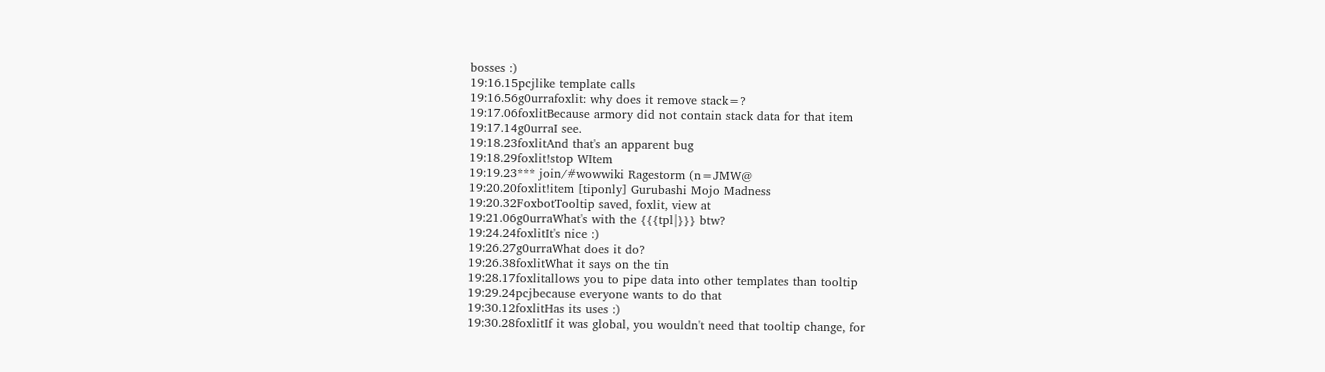bosses :)
19:16.15pcjlike template calls
19:16.56g0urrafoxlit: why does it remove stack=?
19:17.06foxlitBecause armory did not contain stack data for that item
19:17.14g0urraI see.
19:18.23foxlitAnd that's an apparent bug
19:18.29foxlit!stop WItem
19:19.23*** join/#wowwiki Ragestorm (n=JMW@
19:20.20foxlit!item [tiponly] Gurubashi Mojo Madness
19:20.32FoxbotTooltip saved, foxlit, view at
19:21.06g0urraWhat's with the {{{tpl|}}} btw?
19:24.24foxlitIt's nice :)
19:26.27g0urraWhat does it do?
19:26.38foxlitWhat it says on the tin
19:28.17foxlitallows you to pipe data into other templates than tooltip
19:29.24pcjbecause everyone wants to do that
19:30.12foxlitHas its uses :)
19:30.28foxlitIf it was global, you wouldn't need that tooltip change, for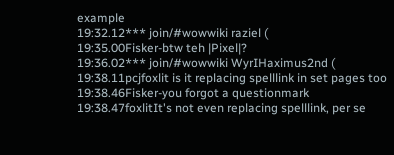example
19:32.12*** join/#wowwiki raziel (
19:35.00Fisker-btw teh |Pixel|?
19:36.02*** join/#wowwiki WyrIHaximus2nd (
19:38.11pcjfoxlit is it replacing spelllink in set pages too
19:38.46Fisker-you forgot a questionmark
19:38.47foxlitIt's not even replacing spelllink, per se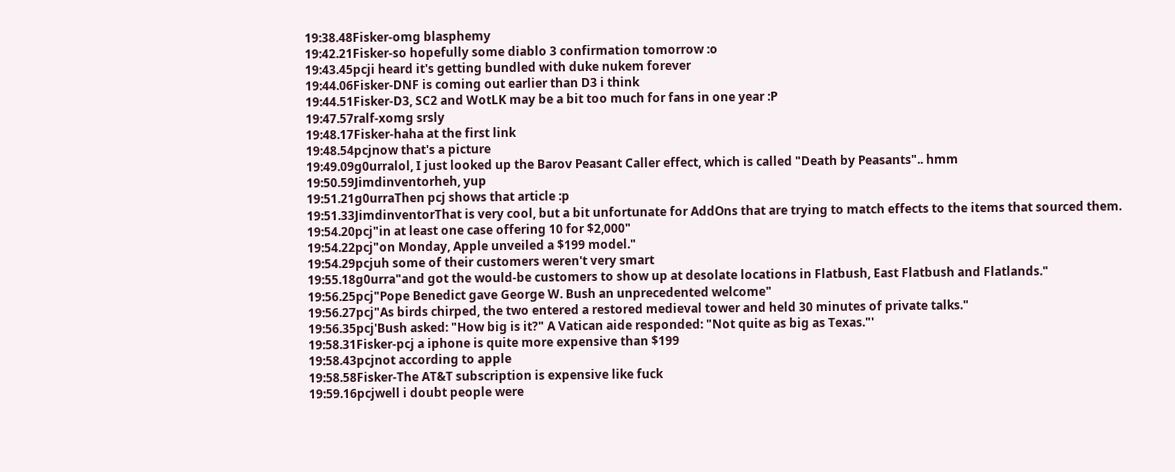19:38.48Fisker-omg blasphemy
19:42.21Fisker-so hopefully some diablo 3 confirmation tomorrow :o
19:43.45pcji heard it's getting bundled with duke nukem forever
19:44.06Fisker-DNF is coming out earlier than D3 i think
19:44.51Fisker-D3, SC2 and WotLK may be a bit too much for fans in one year :P
19:47.57ralf-xomg srsly
19:48.17Fisker-haha at the first link
19:48.54pcjnow that's a picture
19:49.09g0urralol, I just looked up the Barov Peasant Caller effect, which is called "Death by Peasants".. hmm
19:50.59Jimdinventorheh, yup
19:51.21g0urraThen pcj shows that article :p
19:51.33JimdinventorThat is very cool, but a bit unfortunate for AddOns that are trying to match effects to the items that sourced them.
19:54.20pcj"in at least one case offering 10 for $2,000"
19:54.22pcj"on Monday, Apple unveiled a $199 model."
19:54.29pcjuh some of their customers weren't very smart
19:55.18g0urra"and got the would-be customers to show up at desolate locations in Flatbush, East Flatbush and Flatlands."
19:56.25pcj"Pope Benedict gave George W. Bush an unprecedented welcome"
19:56.27pcj"As birds chirped, the two entered a restored medieval tower and held 30 minutes of private talks."
19:56.35pcj'Bush asked: "How big is it?" A Vatican aide responded: "Not quite as big as Texas."'
19:58.31Fisker-pcj a iphone is quite more expensive than $199
19:58.43pcjnot according to apple
19:58.58Fisker-The AT&T subscription is expensive like fuck
19:59.16pcjwell i doubt people were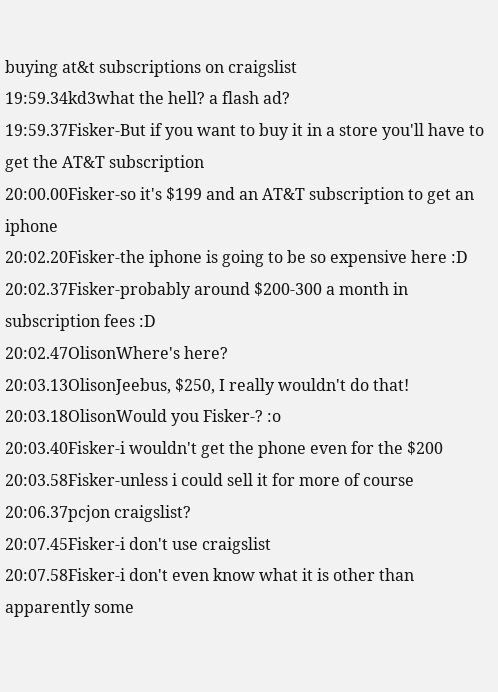buying at&t subscriptions on craigslist
19:59.34kd3what the hell? a flash ad?
19:59.37Fisker-But if you want to buy it in a store you'll have to get the AT&T subscription
20:00.00Fisker-so it's $199 and an AT&T subscription to get an iphone
20:02.20Fisker-the iphone is going to be so expensive here :D
20:02.37Fisker-probably around $200-300 a month in subscription fees :D
20:02.47OlisonWhere's here?
20:03.13OlisonJeebus, $250, I really wouldn't do that!
20:03.18OlisonWould you Fisker-? :o
20:03.40Fisker-i wouldn't get the phone even for the $200
20:03.58Fisker-unless i could sell it for more of course
20:06.37pcjon craigslist?
20:07.45Fisker-i don't use craigslist
20:07.58Fisker-i don't even know what it is other than apparently some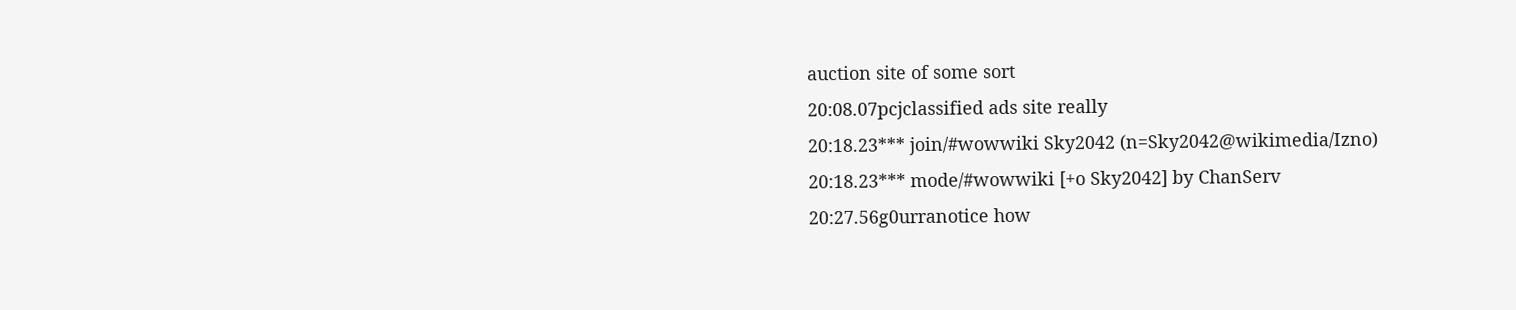auction site of some sort
20:08.07pcjclassified ads site really
20:18.23*** join/#wowwiki Sky2042 (n=Sky2042@wikimedia/Izno)
20:18.23*** mode/#wowwiki [+o Sky2042] by ChanServ
20:27.56g0urranotice how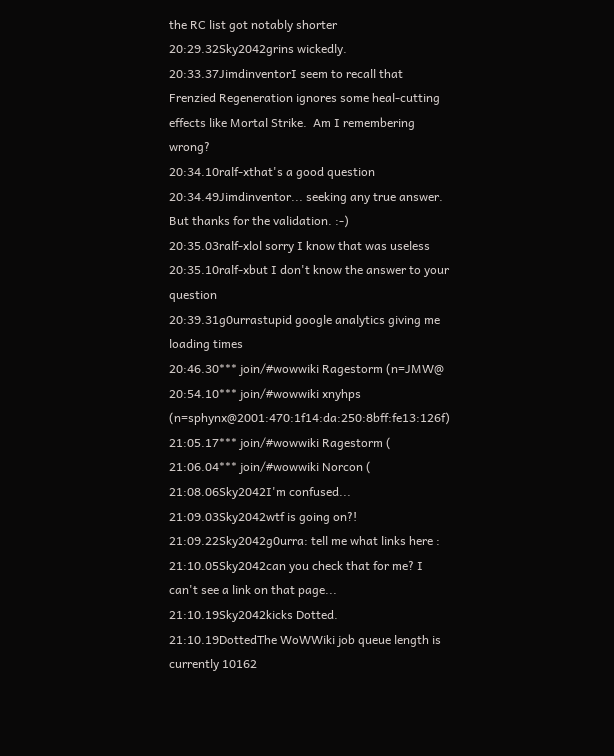the RC list got notably shorter
20:29.32Sky2042grins wickedly.
20:33.37JimdinventorI seem to recall that Frenzied Regeneration ignores some heal-cutting effects like Mortal Strike.  Am I remembering wrong?
20:34.10ralf-xthat's a good question
20:34.49Jimdinventor... seeking any true answer.  But thanks for the validation. :-)
20:35.03ralf-xlol sorry I know that was useless
20:35.10ralf-xbut I don't know the answer to your question
20:39.31g0urrastupid google analytics giving me loading times
20:46.30*** join/#wowwiki Ragestorm (n=JMW@
20:54.10*** join/#wowwiki xnyhps (n=sphynx@2001:470:1f14:da:250:8bff:fe13:126f)
21:05.17*** join/#wowwiki Ragestorm (
21:06.04*** join/#wowwiki Norcon (
21:08.06Sky2042I'm confused...
21:09.03Sky2042wtf is going on?!
21:09.22Sky2042g0urra: tell me what links here :
21:10.05Sky2042can you check that for me? I can't see a link on that page...
21:10.19Sky2042kicks Dotted.
21:10.19DottedThe WoWWiki job queue length is currently 10162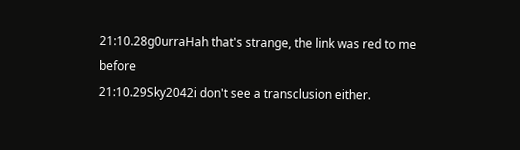21:10.28g0urraHah that's strange, the link was red to me before
21:10.29Sky2042i don't see a transclusion either.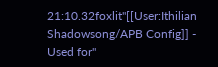21:10.32foxlit"[[User:Ithilian Shadowsong/APB Config]] - Used for"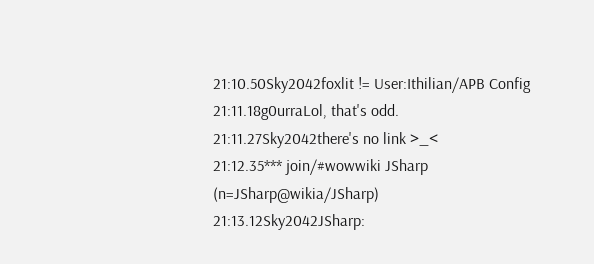21:10.50Sky2042foxlit != User:Ithilian/APB Config
21:11.18g0urraLol, that's odd.
21:11.27Sky2042there's no link >_<
21:12.35*** join/#wowwiki JSharp (n=JSharp@wikia/JSharp)
21:13.12Sky2042JSharp: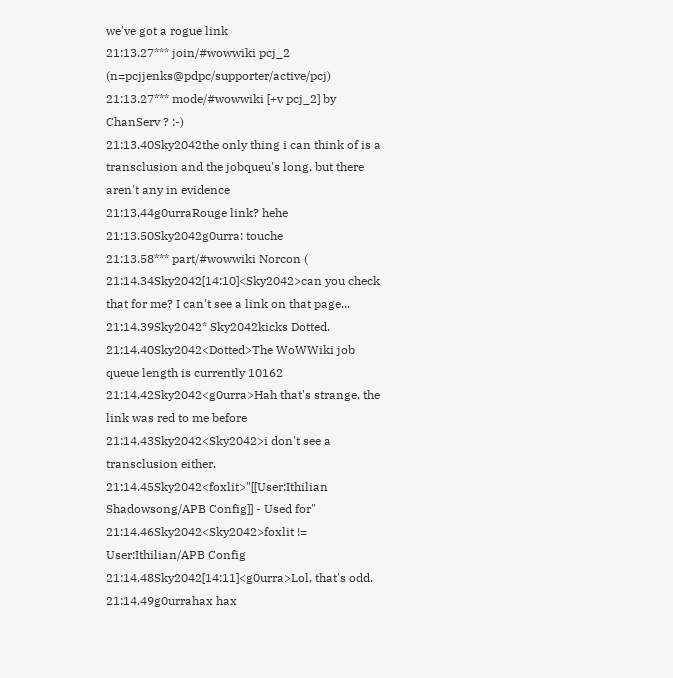we've got a rogue link
21:13.27*** join/#wowwiki pcj_2 (n=pcjjenks@pdpc/supporter/active/pcj)
21:13.27*** mode/#wowwiki [+v pcj_2] by ChanServ ? :-)
21:13.40Sky2042the only thing i can think of is a transclusion and the jobqueu's long, but there aren't any in evidence
21:13.44g0urraRouge link? hehe
21:13.50Sky2042g0urra: touche
21:13.58*** part/#wowwiki Norcon (
21:14.34Sky2042[14:10]<Sky2042>can you check that for me? I can't see a link on that page...
21:14.39Sky2042* Sky2042kicks Dotted.
21:14.40Sky2042<Dotted>The WoWWiki job queue length is currently 10162
21:14.42Sky2042<g0urra>Hah that's strange, the link was red to me before
21:14.43Sky2042<Sky2042>i don't see a transclusion either.
21:14.45Sky2042<foxlit>"[[User:Ithilian Shadowsong/APB Config]] - Used for"
21:14.46Sky2042<Sky2042>foxlit != User:Ithilian/APB Config
21:14.48Sky2042[14:11]<g0urra>Lol, that's odd.
21:14.49g0urrahax hax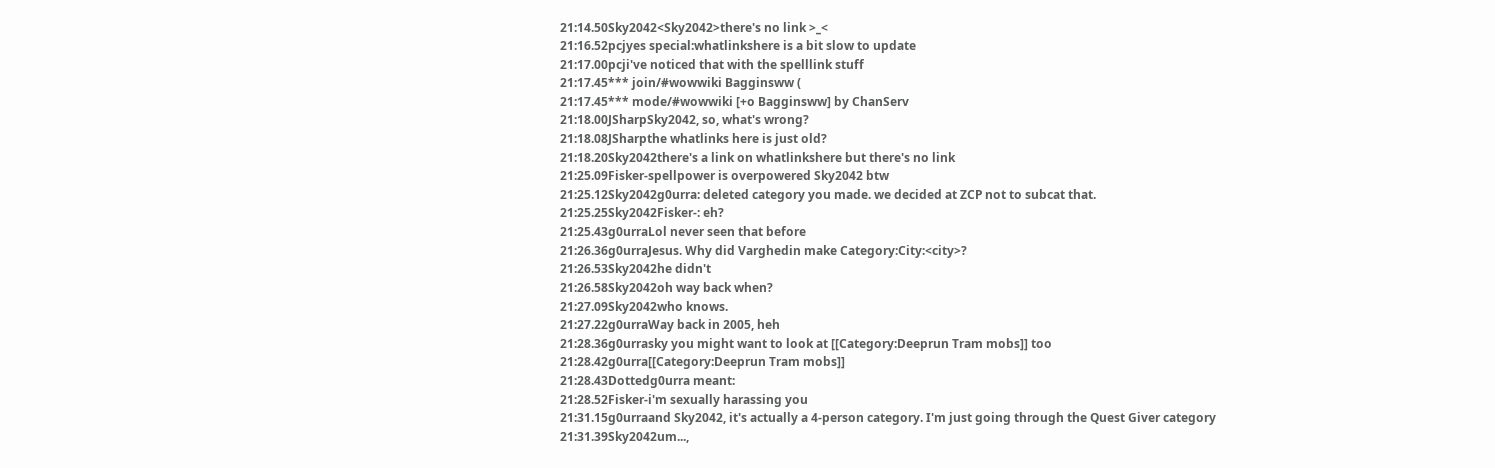21:14.50Sky2042<Sky2042>there's no link >_<
21:16.52pcjyes special:whatlinkshere is a bit slow to update
21:17.00pcji've noticed that with the spelllink stuff
21:17.45*** join/#wowwiki Bagginsww (
21:17.45*** mode/#wowwiki [+o Bagginsww] by ChanServ
21:18.00JSharpSky2042, so, what's wrong?
21:18.08JSharpthe whatlinks here is just old?
21:18.20Sky2042there's a link on whatlinkshere but there's no link
21:25.09Fisker-spellpower is overpowered Sky2042 btw
21:25.12Sky2042g0urra: deleted category you made. we decided at ZCP not to subcat that.
21:25.25Sky2042Fisker-: eh?
21:25.43g0urraLol never seen that before
21:26.36g0urraJesus. Why did Varghedin make Category:City:<city>?
21:26.53Sky2042he didn't
21:26.58Sky2042oh way back when?
21:27.09Sky2042who knows.
21:27.22g0urraWay back in 2005, heh
21:28.36g0urrasky you might want to look at [[Category:Deeprun Tram mobs]] too
21:28.42g0urra[[Category:Deeprun Tram mobs]]
21:28.43Dottedg0urra meant:
21:28.52Fisker-i'm sexually harassing you
21:31.15g0urraand Sky2042, it's actually a 4-person category. I'm just going through the Quest Giver category
21:31.39Sky2042um...,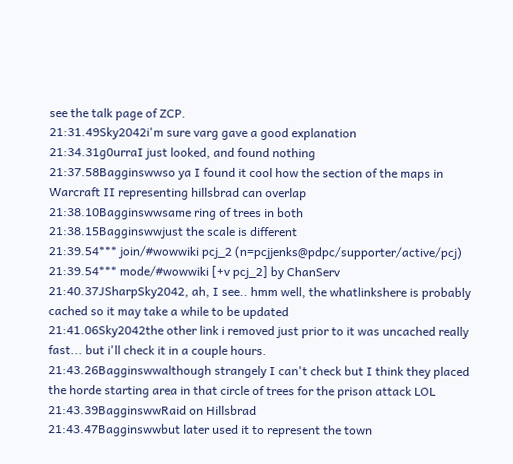see the talk page of ZCP.
21:31.49Sky2042i'm sure varg gave a good explanation
21:34.31g0urraI just looked, and found nothing
21:37.58Bagginswwso ya I found it cool how the section of the maps in Warcraft II representing hillsbrad can overlap
21:38.10Bagginswwsame ring of trees in both
21:38.15Bagginswwjust the scale is different
21:39.54*** join/#wowwiki pcj_2 (n=pcjjenks@pdpc/supporter/active/pcj)
21:39.54*** mode/#wowwiki [+v pcj_2] by ChanServ
21:40.37JSharpSky2042, ah, I see.. hmm well, the whatlinkshere is probably cached so it may take a while to be updated
21:41.06Sky2042the other link i removed just prior to it was uncached really fast... but i'll check it in a couple hours.
21:43.26Bagginswwalthough strangely I can't check but I think they placed the horde starting area in that circle of trees for the prison attack LOL
21:43.39BagginswwRaid on Hillsbrad
21:43.47Bagginswwbut later used it to represent the town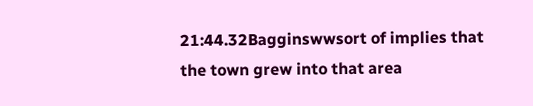21:44.32Bagginswwsort of implies that the town grew into that area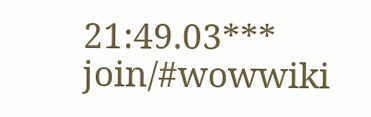21:49.03*** join/#wowwiki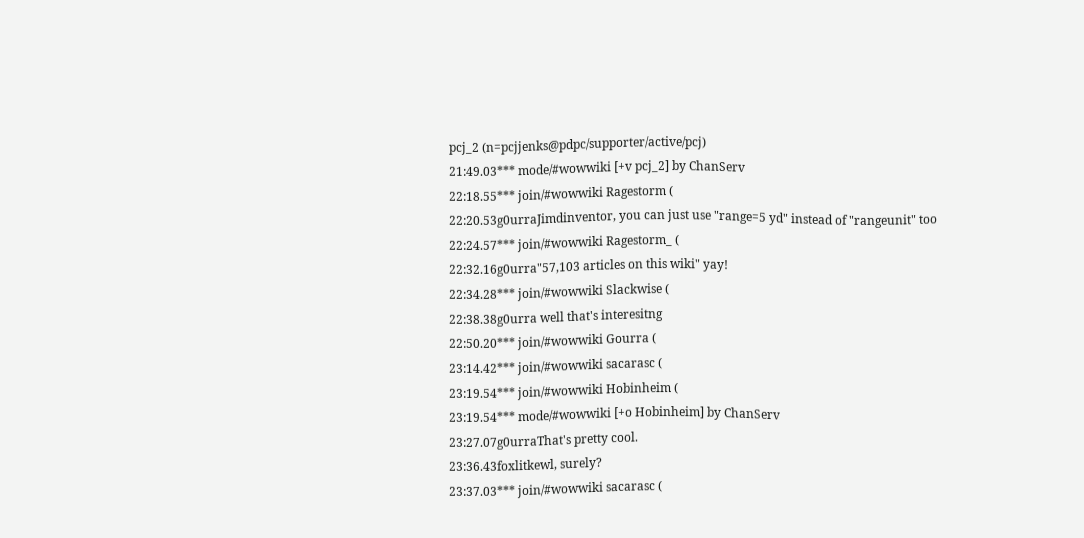pcj_2 (n=pcjjenks@pdpc/supporter/active/pcj)
21:49.03*** mode/#wowwiki [+v pcj_2] by ChanServ
22:18.55*** join/#wowwiki Ragestorm (
22:20.53g0urraJimdinventor, you can just use "range=5 yd" instead of "rangeunit" too
22:24.57*** join/#wowwiki Ragestorm_ (
22:32.16g0urra"57,103 articles on this wiki" yay!
22:34.28*** join/#wowwiki Slackwise (
22:38.38g0urra well that's interesitng
22:50.20*** join/#wowwiki Gourra (
23:14.42*** join/#wowwiki sacarasc (
23:19.54*** join/#wowwiki Hobinheim (
23:19.54*** mode/#wowwiki [+o Hobinheim] by ChanServ
23:27.07g0urraThat's pretty cool.
23:36.43foxlitkewl, surely?
23:37.03*** join/#wowwiki sacarasc (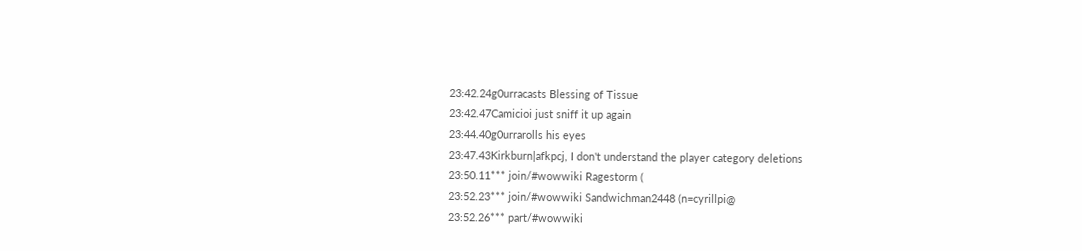23:42.24g0urracasts Blessing of Tissue
23:42.47Camicioi just sniff it up again
23:44.40g0urrarolls his eyes
23:47.43Kirkburn|afkpcj, I don't understand the player category deletions
23:50.11*** join/#wowwiki Ragestorm (
23:52.23*** join/#wowwiki Sandwichman2448 (n=cyrillpi@
23:52.26*** part/#wowwiki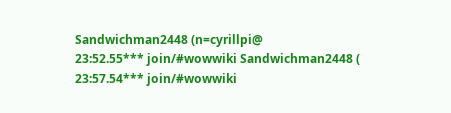Sandwichman2448 (n=cyrillpi@
23:52.55*** join/#wowwiki Sandwichman2448 (
23:57.54*** join/#wowwiki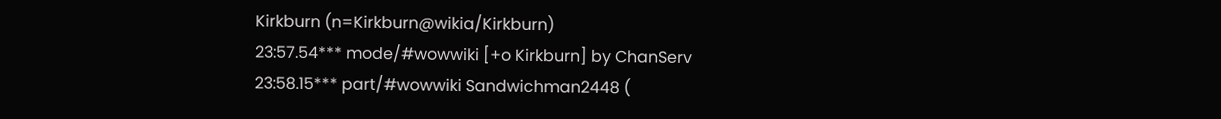Kirkburn (n=Kirkburn@wikia/Kirkburn)
23:57.54*** mode/#wowwiki [+o Kirkburn] by ChanServ
23:58.15*** part/#wowwiki Sandwichman2448 (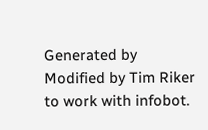Generated by Modified by Tim Riker to work with infobot.